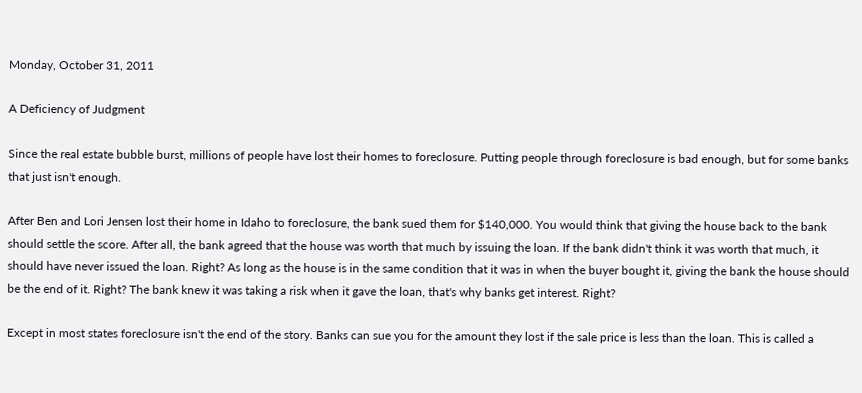Monday, October 31, 2011

A Deficiency of Judgment

Since the real estate bubble burst, millions of people have lost their homes to foreclosure. Putting people through foreclosure is bad enough, but for some banks that just isn't enough.

After Ben and Lori Jensen lost their home in Idaho to foreclosure, the bank sued them for $140,000. You would think that giving the house back to the bank should settle the score. After all, the bank agreed that the house was worth that much by issuing the loan. If the bank didn't think it was worth that much, it should have never issued the loan. Right? As long as the house is in the same condition that it was in when the buyer bought it, giving the bank the house should be the end of it. Right? The bank knew it was taking a risk when it gave the loan, that's why banks get interest. Right?

Except in most states foreclosure isn't the end of the story. Banks can sue you for the amount they lost if the sale price is less than the loan. This is called a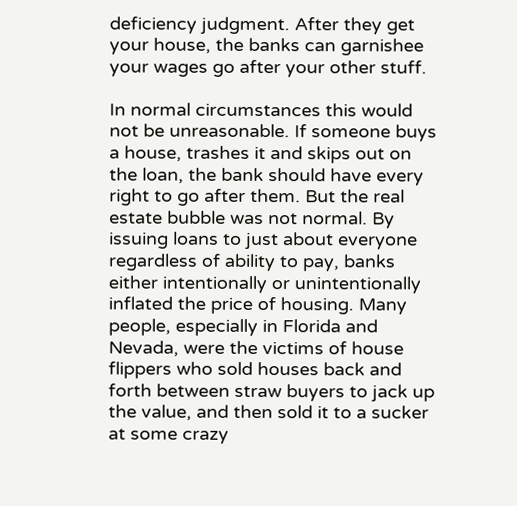deficiency judgment. After they get your house, the banks can garnishee your wages go after your other stuff.

In normal circumstances this would not be unreasonable. If someone buys a house, trashes it and skips out on the loan, the bank should have every right to go after them. But the real estate bubble was not normal. By issuing loans to just about everyone regardless of ability to pay, banks either intentionally or unintentionally inflated the price of housing. Many people, especially in Florida and Nevada, were the victims of house flippers who sold houses back and forth between straw buyers to jack up the value, and then sold it to a sucker at some crazy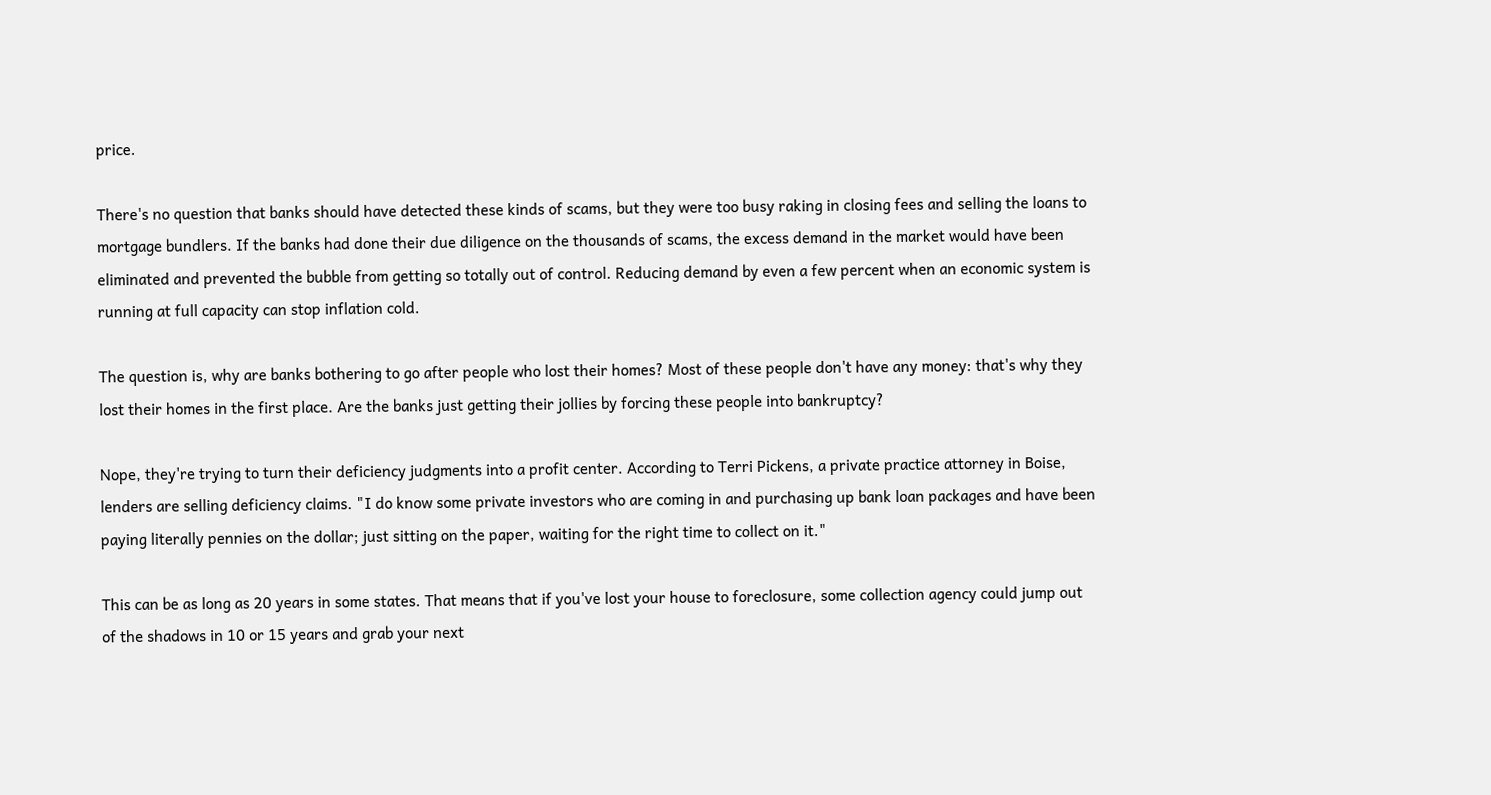price.

There's no question that banks should have detected these kinds of scams, but they were too busy raking in closing fees and selling the loans to mortgage bundlers. If the banks had done their due diligence on the thousands of scams, the excess demand in the market would have been eliminated and prevented the bubble from getting so totally out of control. Reducing demand by even a few percent when an economic system is running at full capacity can stop inflation cold.

The question is, why are banks bothering to go after people who lost their homes? Most of these people don't have any money: that's why they lost their homes in the first place. Are the banks just getting their jollies by forcing these people into bankruptcy?

Nope, they're trying to turn their deficiency judgments into a profit center. According to Terri Pickens, a private practice attorney in Boise, lenders are selling deficiency claims. "I do know some private investors who are coming in and purchasing up bank loan packages and have been paying literally pennies on the dollar; just sitting on the paper, waiting for the right time to collect on it."

This can be as long as 20 years in some states. That means that if you've lost your house to foreclosure, some collection agency could jump out of the shadows in 10 or 15 years and grab your next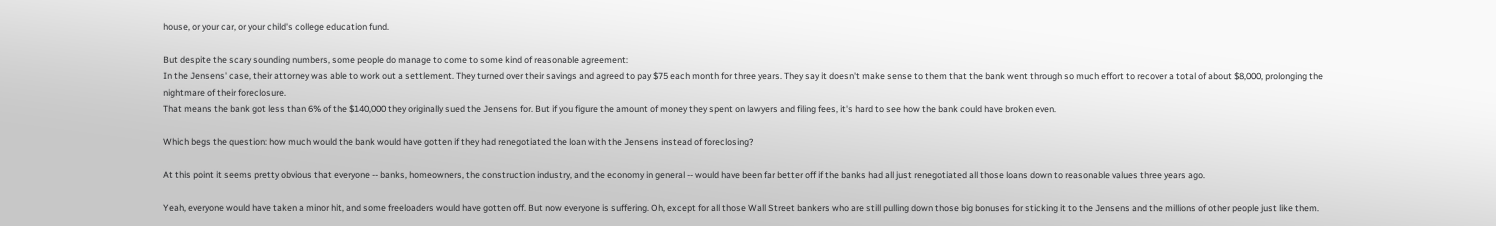house, or your car, or your child's college education fund.

But despite the scary sounding numbers, some people do manage to come to some kind of reasonable agreement:
In the Jensens' case, their attorney was able to work out a settlement. They turned over their savings and agreed to pay $75 each month for three years. They say it doesn't make sense to them that the bank went through so much effort to recover a total of about $8,000, prolonging the nightmare of their foreclosure.
That means the bank got less than 6% of the $140,000 they originally sued the Jensens for. But if you figure the amount of money they spent on lawyers and filing fees, it's hard to see how the bank could have broken even.

Which begs the question: how much would the bank would have gotten if they had renegotiated the loan with the Jensens instead of foreclosing?

At this point it seems pretty obvious that everyone -- banks, homeowners, the construction industry, and the economy in general -- would have been far better off if the banks had all just renegotiated all those loans down to reasonable values three years ago.

Yeah, everyone would have taken a minor hit, and some freeloaders would have gotten off. But now everyone is suffering. Oh, except for all those Wall Street bankers who are still pulling down those big bonuses for sticking it to the Jensens and the millions of other people just like them.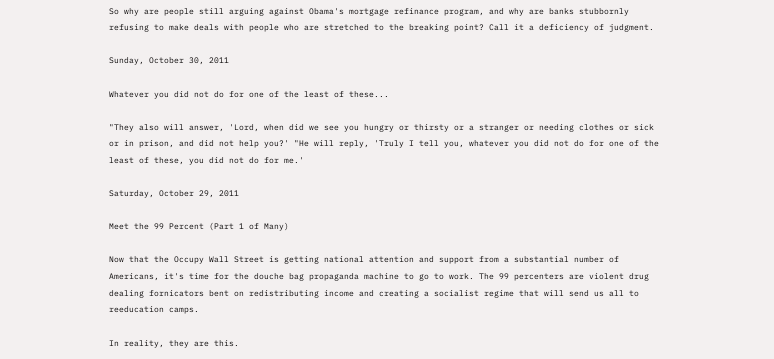So why are people still arguing against Obama's mortgage refinance program, and why are banks stubbornly refusing to make deals with people who are stretched to the breaking point? Call it a deficiency of judgment.

Sunday, October 30, 2011

Whatever you did not do for one of the least of these...

"They also will answer, 'Lord, when did we see you hungry or thirsty or a stranger or needing clothes or sick or in prison, and did not help you?' "He will reply, 'Truly I tell you, whatever you did not do for one of the least of these, you did not do for me.'

Saturday, October 29, 2011

Meet the 99 Percent (Part 1 of Many)

Now that the Occupy Wall Street is getting national attention and support from a substantial number of Americans, it's time for the douche bag propaganda machine to go to work. The 99 percenters are violent drug dealing fornicators bent on redistributing income and creating a socialist regime that will send us all to reeducation camps.

In reality, they are this.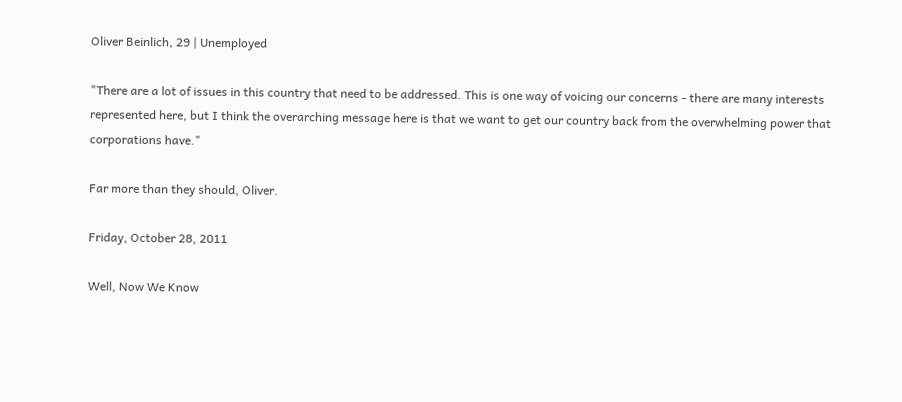Oliver Beinlich, 29 | Unemployed

"There are a lot of issues in this country that need to be addressed. This is one way of voicing our concerns - there are many interests represented here, but I think the overarching message here is that we want to get our country back from the overwhelming power that corporations have."

Far more than they should, Oliver.

Friday, October 28, 2011

Well, Now We Know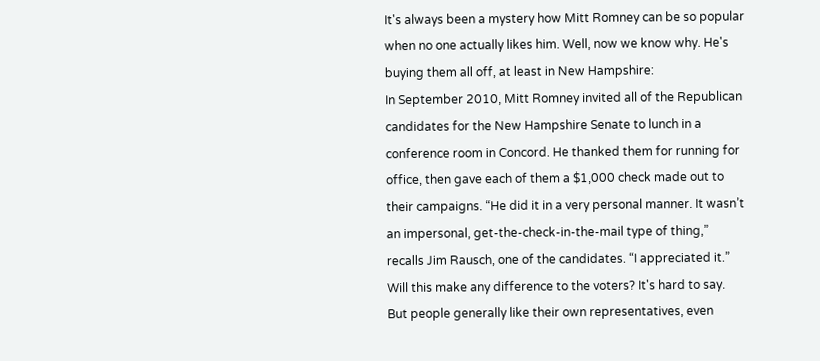It's always been a mystery how Mitt Romney can be so popular when no one actually likes him. Well, now we know why. He's buying them all off, at least in New Hampshire:
In September 2010, Mitt Romney invited all of the Republican candidates for the New Hampshire Senate to lunch in a conference room in Concord. He thanked them for running for office, then gave each of them a $1,000 check made out to their campaigns. “He did it in a very personal manner. It wasn’t an impersonal, get-the-check-in-the-mail type of thing,” recalls Jim Rausch, one of the candidates. “I appreciated it.”
Will this make any difference to the voters? It's hard to say. But people generally like their own representatives, even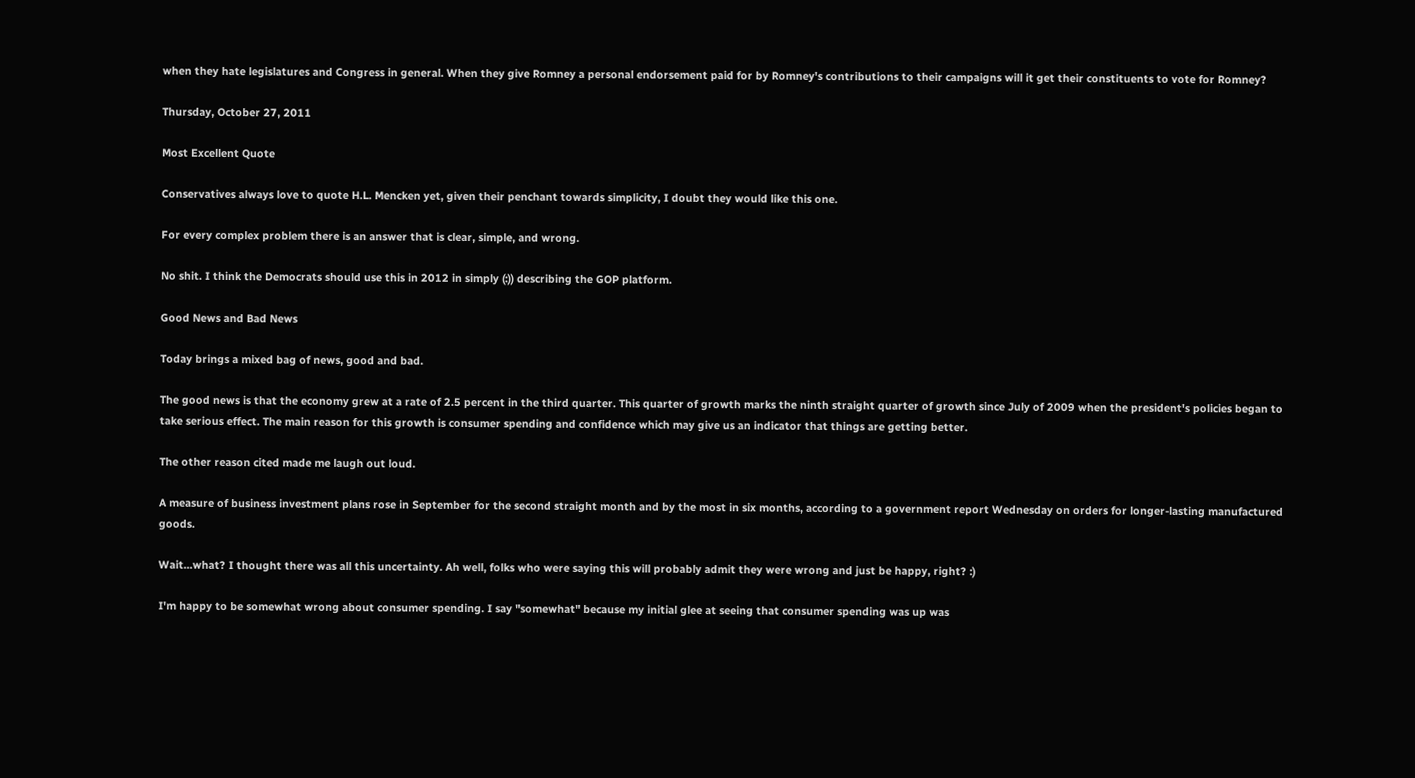when they hate legislatures and Congress in general. When they give Romney a personal endorsement paid for by Romney's contributions to their campaigns will it get their constituents to vote for Romney?

Thursday, October 27, 2011

Most Excellent Quote

Conservatives always love to quote H.L. Mencken yet, given their penchant towards simplicity, I doubt they would like this one.

For every complex problem there is an answer that is clear, simple, and wrong.

No shit. I think the Democrats should use this in 2012 in simply (:)) describing the GOP platform.

Good News and Bad News

Today brings a mixed bag of news, good and bad.

The good news is that the economy grew at a rate of 2.5 percent in the third quarter. This quarter of growth marks the ninth straight quarter of growth since July of 2009 when the president's policies began to take serious effect. The main reason for this growth is consumer spending and confidence which may give us an indicator that things are getting better.

The other reason cited made me laugh out loud.

A measure of business investment plans rose in September for the second straight month and by the most in six months, according to a government report Wednesday on orders for longer-lasting manufactured goods.

Wait...what? I thought there was all this uncertainty. Ah well, folks who were saying this will probably admit they were wrong and just be happy, right? :)

I'm happy to be somewhat wrong about consumer spending. I say "somewhat" because my initial glee at seeing that consumer spending was up was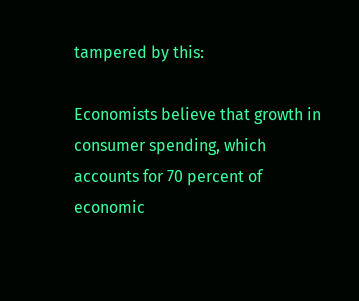tampered by this:

Economists believe that growth in consumer spending, which accounts for 70 percent of economic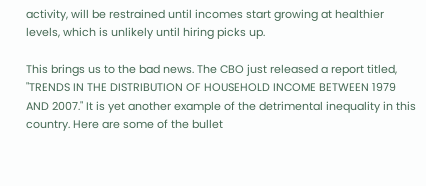activity, will be restrained until incomes start growing at healthier levels, which is unlikely until hiring picks up.

This brings us to the bad news. The CBO just released a report titled, "TRENDS IN THE DISTRIBUTION OF HOUSEHOLD INCOME BETWEEN 1979 AND 2007." It is yet another example of the detrimental inequality in this country. Here are some of the bullet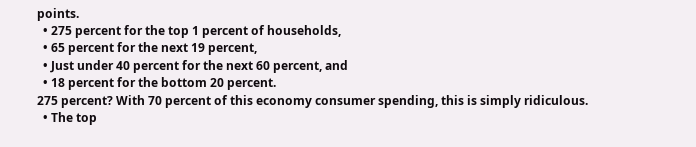points.
  • 275 percent for the top 1 percent of households,
  • 65 percent for the next 19 percent,
  • Just under 40 percent for the next 60 percent, and
  • 18 percent for the bottom 20 percent.
275 percent? With 70 percent of this economy consumer spending, this is simply ridiculous.
  • The top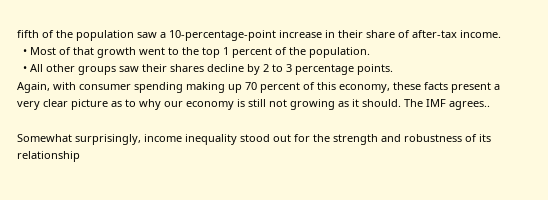fifth of the population saw a 10-percentage-point increase in their share of after-tax income.
  • Most of that growth went to the top 1 percent of the population.
  • All other groups saw their shares decline by 2 to 3 percentage points.
Again, with consumer spending making up 70 percent of this economy, these facts present a very clear picture as to why our economy is still not growing as it should. The IMF agrees..

Somewhat surprisingly, income inequality stood out for the strength and robustness of its relationship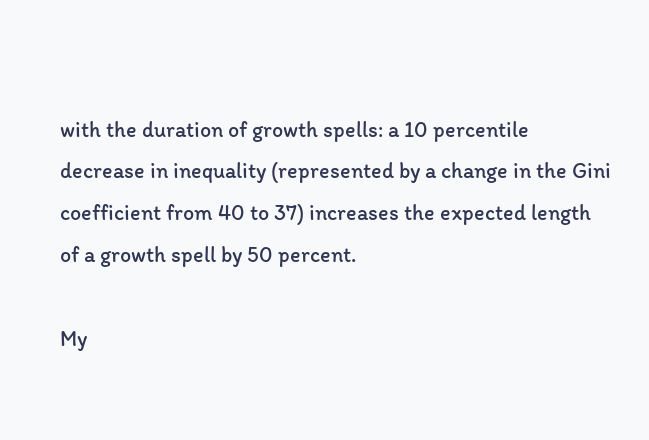with the duration of growth spells: a 10 percentile decrease in inequality (represented by a change in the Gini coefficient from 40 to 37) increases the expected length of a growth spell by 50 percent.

My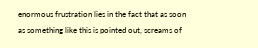enormous frustration lies in the fact that as soon as something like this is pointed out, screams of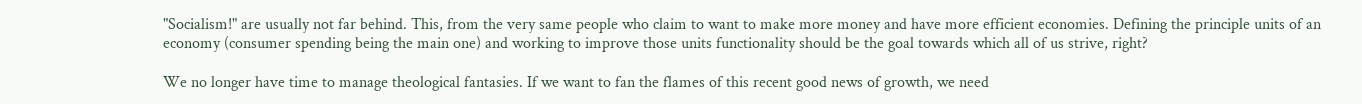"Socialism!" are usually not far behind. This, from the very same people who claim to want to make more money and have more efficient economies. Defining the principle units of an economy (consumer spending being the main one) and working to improve those units functionality should be the goal towards which all of us strive, right?

We no longer have time to manage theological fantasies. If we want to fan the flames of this recent good news of growth, we need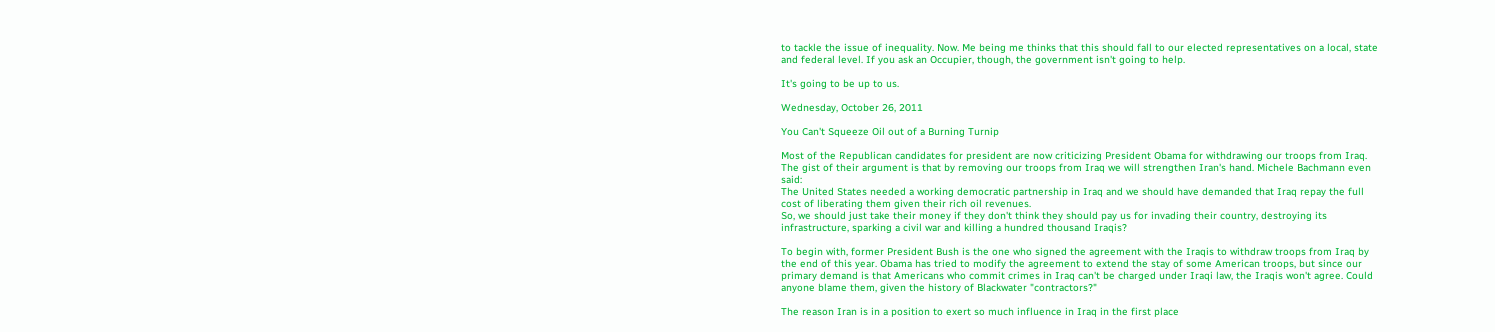to tackle the issue of inequality. Now. Me being me thinks that this should fall to our elected representatives on a local, state and federal level. If you ask an Occupier, though, the government isn't going to help.

It's going to be up to us.

Wednesday, October 26, 2011

You Can't Squeeze Oil out of a Burning Turnip

Most of the Republican candidates for president are now criticizing President Obama for withdrawing our troops from Iraq. The gist of their argument is that by removing our troops from Iraq we will strengthen Iran's hand. Michele Bachmann even said:
The United States needed a working democratic partnership in Iraq and we should have demanded that Iraq repay the full cost of liberating them given their rich oil revenues.
So, we should just take their money if they don't think they should pay us for invading their country, destroying its infrastructure, sparking a civil war and killing a hundred thousand Iraqis?

To begin with, former President Bush is the one who signed the agreement with the Iraqis to withdraw troops from Iraq by the end of this year. Obama has tried to modify the agreement to extend the stay of some American troops, but since our primary demand is that Americans who commit crimes in Iraq can't be charged under Iraqi law, the Iraqis won't agree. Could anyone blame them, given the history of Blackwater "contractors?"

The reason Iran is in a position to exert so much influence in Iraq in the first place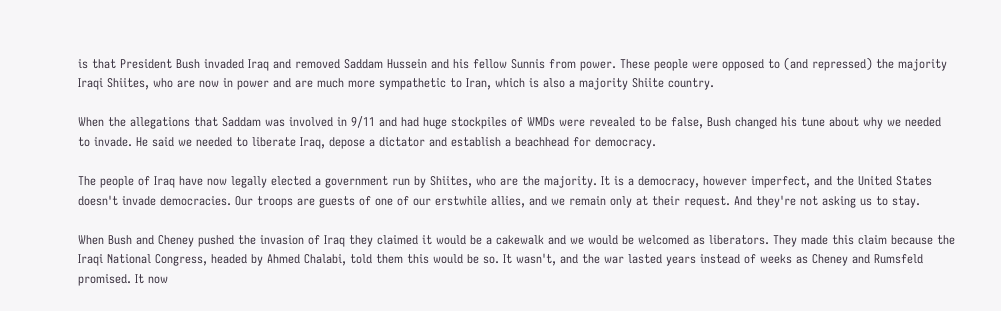is that President Bush invaded Iraq and removed Saddam Hussein and his fellow Sunnis from power. These people were opposed to (and repressed) the majority Iraqi Shiites, who are now in power and are much more sympathetic to Iran, which is also a majority Shiite country.

When the allegations that Saddam was involved in 9/11 and had huge stockpiles of WMDs were revealed to be false, Bush changed his tune about why we needed to invade. He said we needed to liberate Iraq, depose a dictator and establish a beachhead for democracy.

The people of Iraq have now legally elected a government run by Shiites, who are the majority. It is a democracy, however imperfect, and the United States doesn't invade democracies. Our troops are guests of one of our erstwhile allies, and we remain only at their request. And they're not asking us to stay.

When Bush and Cheney pushed the invasion of Iraq they claimed it would be a cakewalk and we would be welcomed as liberators. They made this claim because the Iraqi National Congress, headed by Ahmed Chalabi, told them this would be so. It wasn't, and the war lasted years instead of weeks as Cheney and Rumsfeld promised. It now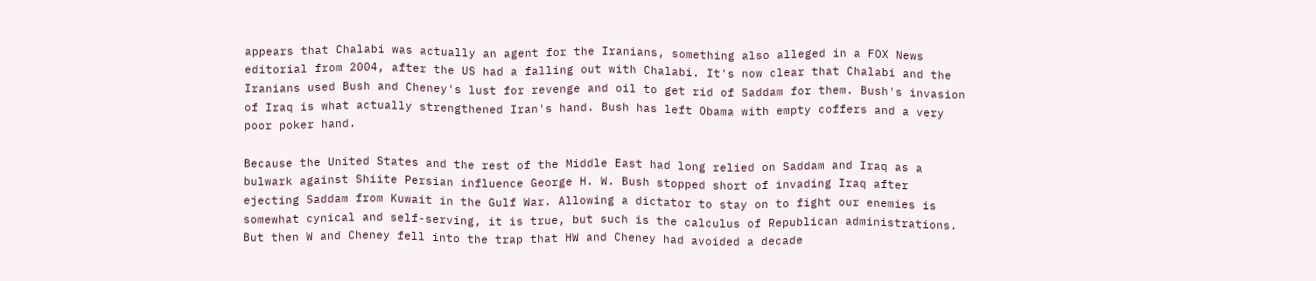appears that Chalabi was actually an agent for the Iranians, something also alleged in a FOX News editorial from 2004, after the US had a falling out with Chalabi. It's now clear that Chalabi and the Iranians used Bush and Cheney's lust for revenge and oil to get rid of Saddam for them. Bush's invasion of Iraq is what actually strengthened Iran's hand. Bush has left Obama with empty coffers and a very poor poker hand.

Because the United States and the rest of the Middle East had long relied on Saddam and Iraq as a bulwark against Shiite Persian influence George H. W. Bush stopped short of invading Iraq after ejecting Saddam from Kuwait in the Gulf War. Allowing a dictator to stay on to fight our enemies is somewhat cynical and self-serving, it is true, but such is the calculus of Republican administrations. But then W and Cheney fell into the trap that HW and Cheney had avoided a decade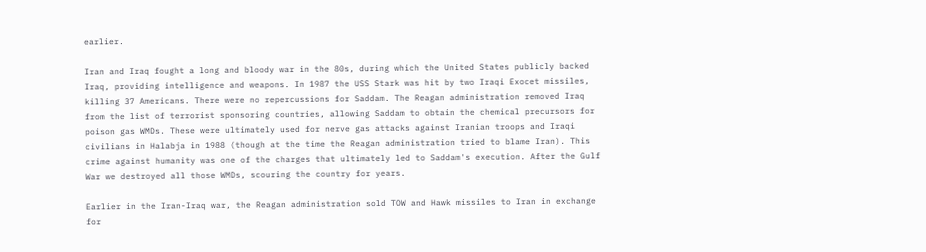earlier.

Iran and Iraq fought a long and bloody war in the 80s, during which the United States publicly backed Iraq, providing intelligence and weapons. In 1987 the USS Stark was hit by two Iraqi Exocet missiles, killing 37 Americans. There were no repercussions for Saddam. The Reagan administration removed Iraq from the list of terrorist sponsoring countries, allowing Saddam to obtain the chemical precursors for poison gas WMDs. These were ultimately used for nerve gas attacks against Iranian troops and Iraqi civilians in Halabja in 1988 (though at the time the Reagan administration tried to blame Iran). This crime against humanity was one of the charges that ultimately led to Saddam's execution. After the Gulf War we destroyed all those WMDs, scouring the country for years.

Earlier in the Iran-Iraq war, the Reagan administration sold TOW and Hawk missiles to Iran in exchange for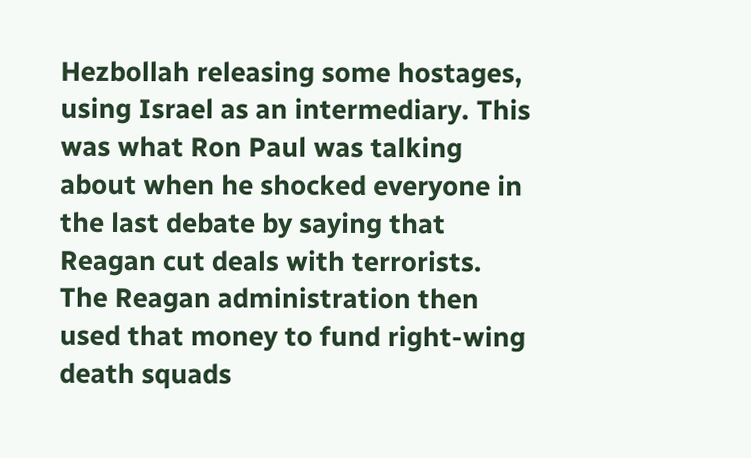Hezbollah releasing some hostages, using Israel as an intermediary. This was what Ron Paul was talking about when he shocked everyone in the last debate by saying that Reagan cut deals with terrorists. The Reagan administration then used that money to fund right-wing death squads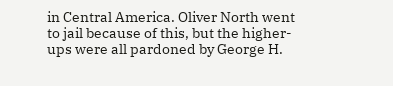in Central America. Oliver North went to jail because of this, but the higher-ups were all pardoned by George H.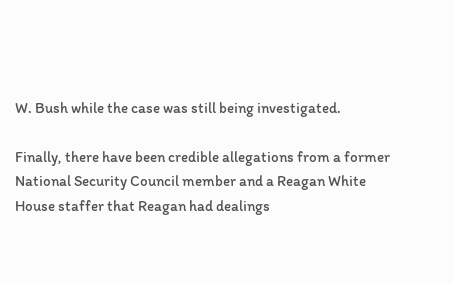W. Bush while the case was still being investigated.

Finally, there have been credible allegations from a former National Security Council member and a Reagan White House staffer that Reagan had dealings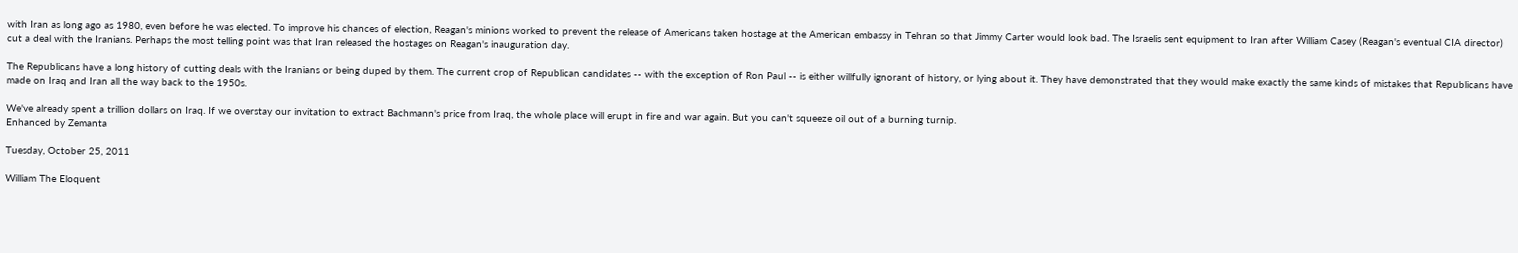with Iran as long ago as 1980, even before he was elected. To improve his chances of election, Reagan's minions worked to prevent the release of Americans taken hostage at the American embassy in Tehran so that Jimmy Carter would look bad. The Israelis sent equipment to Iran after William Casey (Reagan's eventual CIA director) cut a deal with the Iranians. Perhaps the most telling point was that Iran released the hostages on Reagan's inauguration day.

The Republicans have a long history of cutting deals with the Iranians or being duped by them. The current crop of Republican candidates -- with the exception of Ron Paul -- is either willfully ignorant of history, or lying about it. They have demonstrated that they would make exactly the same kinds of mistakes that Republicans have made on Iraq and Iran all the way back to the 1950s.

We've already spent a trillion dollars on Iraq. If we overstay our invitation to extract Bachmann's price from Iraq, the whole place will erupt in fire and war again. But you can't squeeze oil out of a burning turnip.
Enhanced by Zemanta

Tuesday, October 25, 2011

William The Eloquent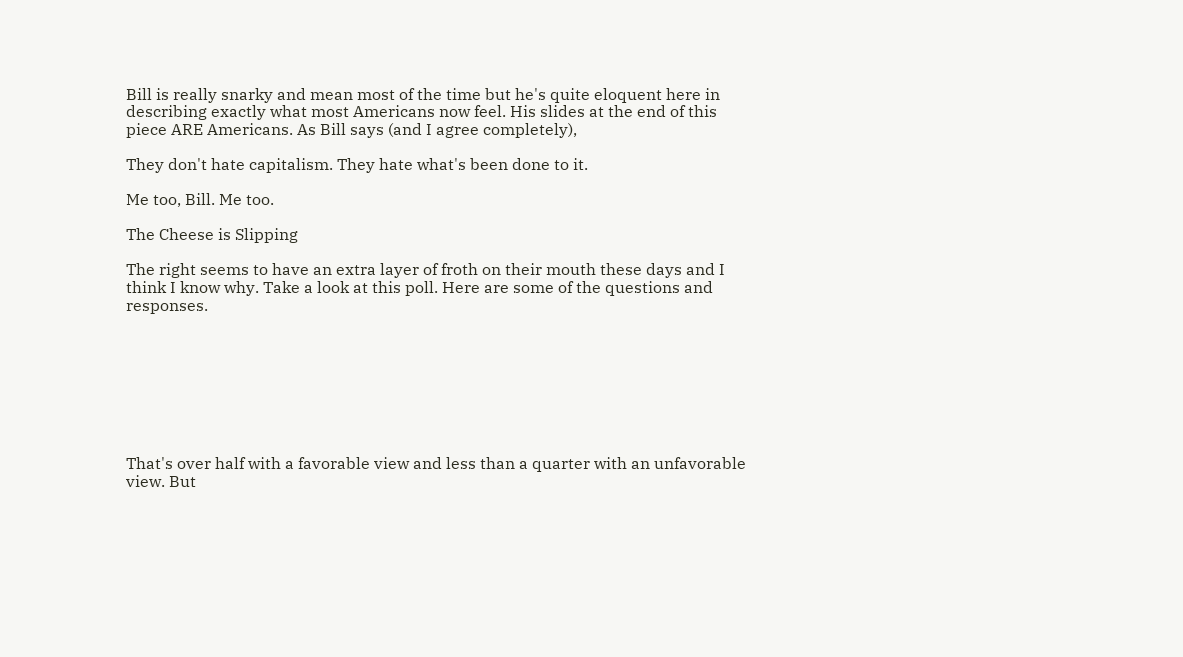Bill is really snarky and mean most of the time but he's quite eloquent here in describing exactly what most Americans now feel. His slides at the end of this piece ARE Americans. As Bill says (and I agree completely),

They don't hate capitalism. They hate what's been done to it.

Me too, Bill. Me too.

The Cheese is Slipping

The right seems to have an extra layer of froth on their mouth these days and I think I know why. Take a look at this poll. Here are some of the questions and responses.








That's over half with a favorable view and less than a quarter with an unfavorable view. But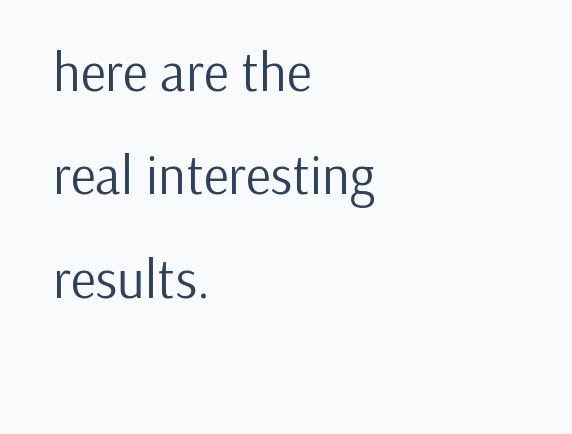here are the real interesting results.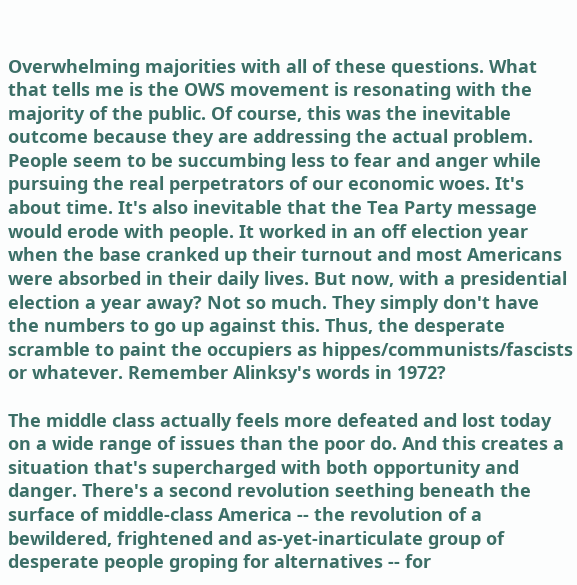Overwhelming majorities with all of these questions. What that tells me is the OWS movement is resonating with the majority of the public. Of course, this was the inevitable outcome because they are addressing the actual problem. People seem to be succumbing less to fear and anger while pursuing the real perpetrators of our economic woes. It's about time. It's also inevitable that the Tea Party message would erode with people. It worked in an off election year when the base cranked up their turnout and most Americans were absorbed in their daily lives. But now, with a presidential election a year away? Not so much. They simply don't have the numbers to go up against this. Thus, the desperate scramble to paint the occupiers as hippes/communists/fascists or whatever. Remember Alinksy's words in 1972?

The middle class actually feels more defeated and lost today on a wide range of issues than the poor do. And this creates a situation that's supercharged with both opportunity and danger. There's a second revolution seething beneath the surface of middle-class America -- the revolution of a bewildered, frightened and as-yet-inarticulate group of desperate people groping for alternatives -- for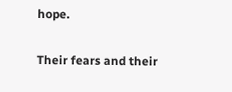hope.

Their fears and their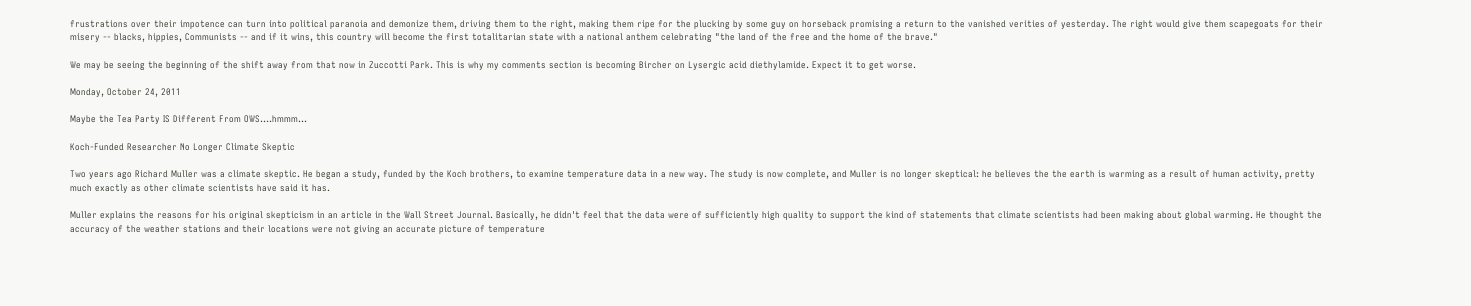frustrations over their impotence can turn into political paranoia and demonize them, driving them to the right, making them ripe for the plucking by some guy on horseback promising a return to the vanished verities of yesterday. The right would give them scapegoats for their misery -- blacks, hippies, Communists -- and if it wins, this country will become the first totalitarian state with a national anthem celebrating "the land of the free and the home of the brave."

We may be seeing the beginning of the shift away from that now in Zuccotti Park. This is why my comments section is becoming Bircher on Lysergic acid diethylamide. Expect it to get worse.

Monday, October 24, 2011

Maybe the Tea Party IS Different From OWS....hmmm...

Koch-Funded Researcher No Longer Climate Skeptic

Two years ago Richard Muller was a climate skeptic. He began a study, funded by the Koch brothers, to examine temperature data in a new way. The study is now complete, and Muller is no longer skeptical: he believes the the earth is warming as a result of human activity, pretty much exactly as other climate scientists have said it has.

Muller explains the reasons for his original skepticism in an article in the Wall Street Journal. Basically, he didn't feel that the data were of sufficiently high quality to support the kind of statements that climate scientists had been making about global warming. He thought the accuracy of the weather stations and their locations were not giving an accurate picture of temperature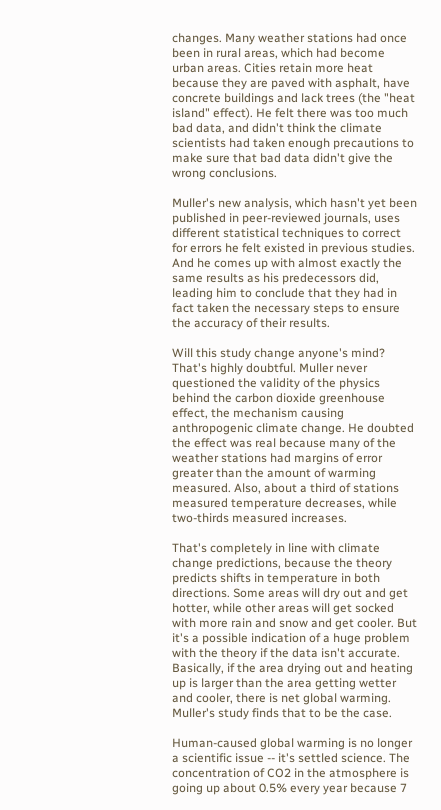changes. Many weather stations had once been in rural areas, which had become urban areas. Cities retain more heat because they are paved with asphalt, have concrete buildings and lack trees (the "heat island" effect). He felt there was too much bad data, and didn't think the climate scientists had taken enough precautions to make sure that bad data didn't give the wrong conclusions.

Muller's new analysis, which hasn't yet been published in peer-reviewed journals, uses different statistical techniques to correct for errors he felt existed in previous studies. And he comes up with almost exactly the same results as his predecessors did, leading him to conclude that they had in fact taken the necessary steps to ensure the accuracy of their results.

Will this study change anyone's mind? That's highly doubtful. Muller never questioned the validity of the physics behind the carbon dioxide greenhouse effect, the mechanism causing anthropogenic climate change. He doubted the effect was real because many of the weather stations had margins of error greater than the amount of warming measured. Also, about a third of stations measured temperature decreases, while two-thirds measured increases.

That's completely in line with climate change predictions, because the theory predicts shifts in temperature in both directions. Some areas will dry out and get hotter, while other areas will get socked with more rain and snow and get cooler. But it's a possible indication of a huge problem with the theory if the data isn't accurate. Basically, if the area drying out and heating up is larger than the area getting wetter and cooler, there is net global warming. Muller's study finds that to be the case.

Human-caused global warming is no longer a scientific issue -- it's settled science. The concentration of CO2 in the atmosphere is going up about 0.5% every year because 7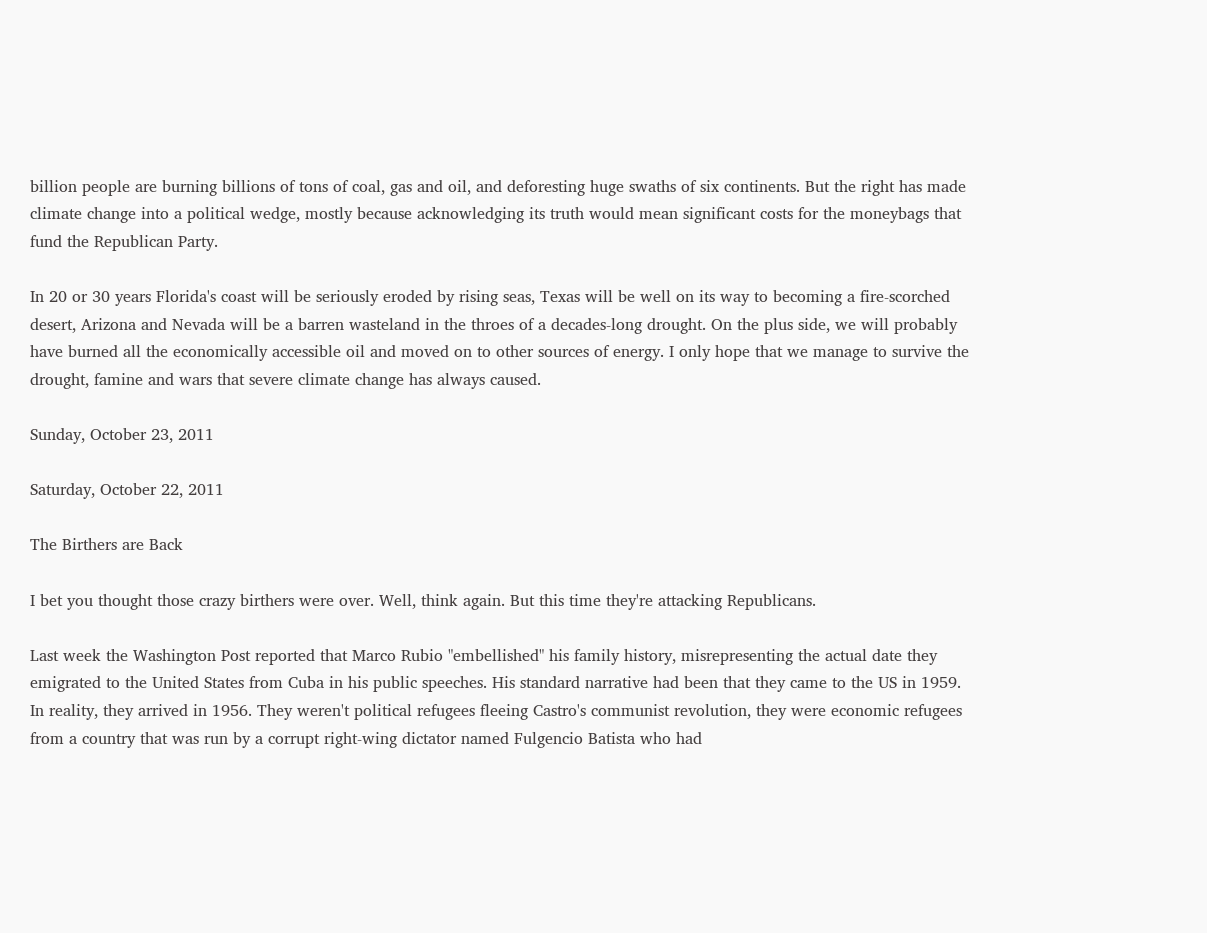billion people are burning billions of tons of coal, gas and oil, and deforesting huge swaths of six continents. But the right has made climate change into a political wedge, mostly because acknowledging its truth would mean significant costs for the moneybags that fund the Republican Party.

In 20 or 30 years Florida's coast will be seriously eroded by rising seas, Texas will be well on its way to becoming a fire-scorched desert, Arizona and Nevada will be a barren wasteland in the throes of a decades-long drought. On the plus side, we will probably have burned all the economically accessible oil and moved on to other sources of energy. I only hope that we manage to survive the drought, famine and wars that severe climate change has always caused.

Sunday, October 23, 2011

Saturday, October 22, 2011

The Birthers are Back

I bet you thought those crazy birthers were over. Well, think again. But this time they're attacking Republicans.

Last week the Washington Post reported that Marco Rubio "embellished" his family history, misrepresenting the actual date they emigrated to the United States from Cuba in his public speeches. His standard narrative had been that they came to the US in 1959. In reality, they arrived in 1956. They weren't political refugees fleeing Castro's communist revolution, they were economic refugees from a country that was run by a corrupt right-wing dictator named Fulgencio Batista who had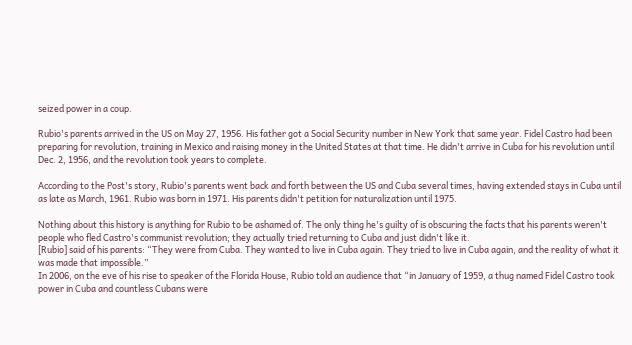seized power in a coup.

Rubio's parents arrived in the US on May 27, 1956. His father got a Social Security number in New York that same year. Fidel Castro had been preparing for revolution, training in Mexico and raising money in the United States at that time. He didn't arrive in Cuba for his revolution until Dec. 2, 1956, and the revolution took years to complete.

According to the Post's story, Rubio's parents went back and forth between the US and Cuba several times, having extended stays in Cuba until as late as March, 1961. Rubio was born in 1971. His parents didn't petition for naturalization until 1975.

Nothing about this history is anything for Rubio to be ashamed of. The only thing he's guilty of is obscuring the facts that his parents weren't people who fled Castro's communist revolution; they actually tried returning to Cuba and just didn't like it.
[Rubio] said of his parents: “They were from Cuba. They wanted to live in Cuba again. They tried to live in Cuba again, and the reality of what it was made that impossible.”
In 2006, on the eve of his rise to speaker of the Florida House, Rubio told an audience that “in January of 1959, a thug named Fidel Castro took power in Cuba and countless Cubans were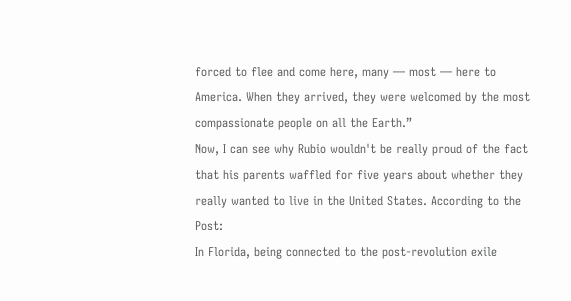forced to flee and come here, many — most — here to America. When they arrived, they were welcomed by the most compassionate people on all the Earth.”
Now, I can see why Rubio wouldn't be really proud of the fact that his parents waffled for five years about whether they really wanted to live in the United States. According to the Post:
In Florida, being connected to the post-revolution exile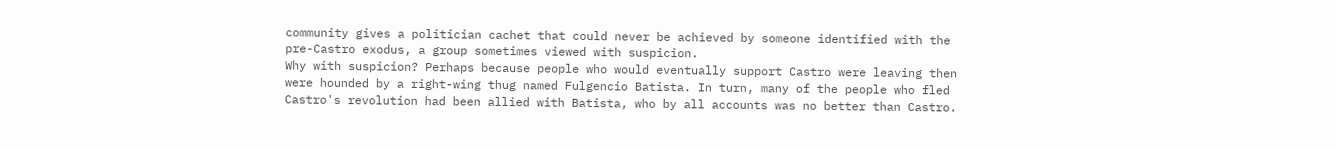community gives a politician cachet that could never be achieved by someone identified with the pre-Castro exodus, a group sometimes viewed with suspicion.
Why with suspicion? Perhaps because people who would eventually support Castro were leaving then were hounded by a right-wing thug named Fulgencio Batista. In turn, many of the people who fled Castro's revolution had been allied with Batista, who by all accounts was no better than Castro.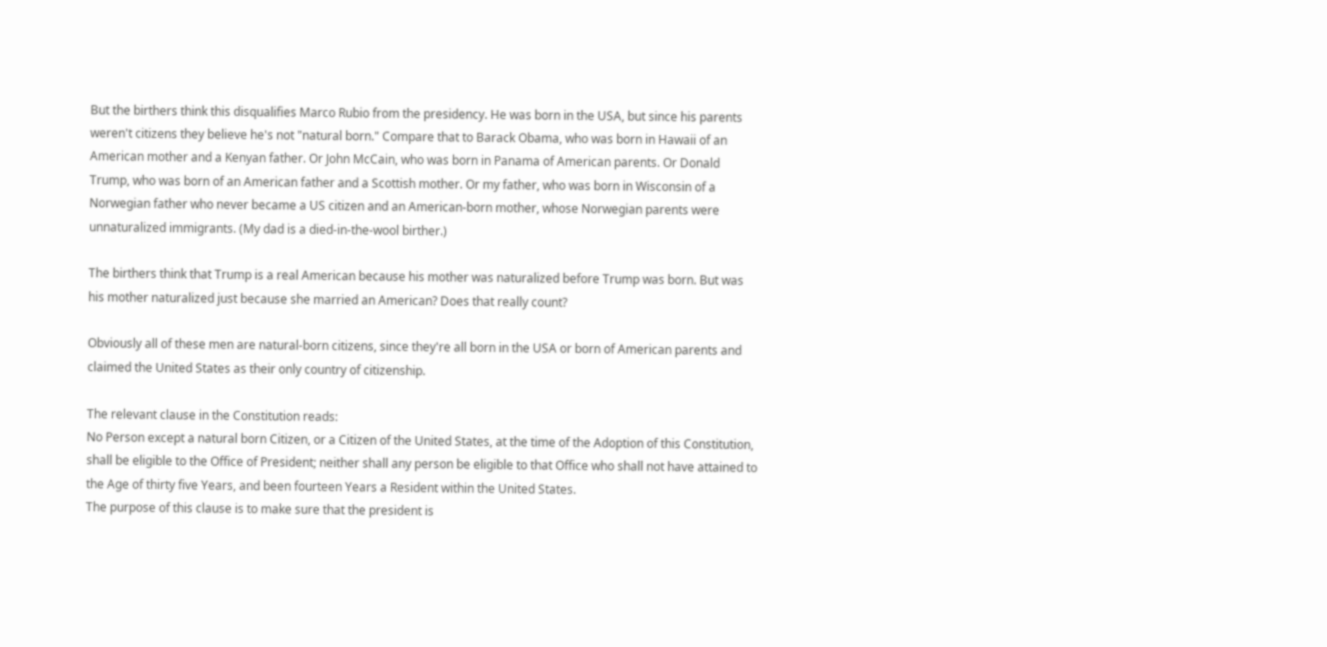But the birthers think this disqualifies Marco Rubio from the presidency. He was born in the USA, but since his parents weren't citizens they believe he's not "natural born." Compare that to Barack Obama, who was born in Hawaii of an American mother and a Kenyan father. Or John McCain, who was born in Panama of American parents. Or Donald Trump, who was born of an American father and a Scottish mother. Or my father, who was born in Wisconsin of a Norwegian father who never became a US citizen and an American-born mother, whose Norwegian parents were unnaturalized immigrants. (My dad is a died-in-the-wool birther.)

The birthers think that Trump is a real American because his mother was naturalized before Trump was born. But was his mother naturalized just because she married an American? Does that really count?

Obviously all of these men are natural-born citizens, since they're all born in the USA or born of American parents and claimed the United States as their only country of citizenship.

The relevant clause in the Constitution reads:
No Person except a natural born Citizen, or a Citizen of the United States, at the time of the Adoption of this Constitution, shall be eligible to the Office of President; neither shall any person be eligible to that Office who shall not have attained to the Age of thirty five Years, and been fourteen Years a Resident within the United States.
The purpose of this clause is to make sure that the president is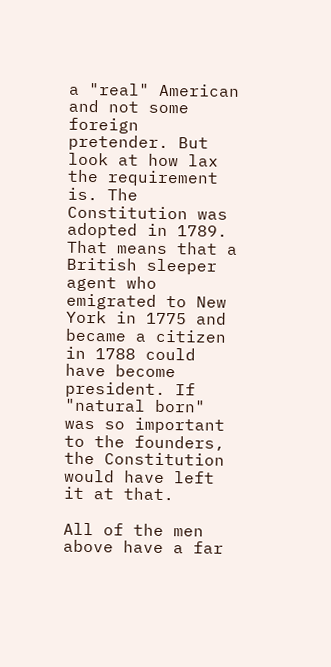a "real" American and not some foreign pretender. But look at how lax the requirement is. The Constitution was adopted in 1789. That means that a British sleeper agent who emigrated to New York in 1775 and became a citizen in 1788 could have become president. If "natural born" was so important to the founders, the Constitution would have left it at that.

All of the men above have a far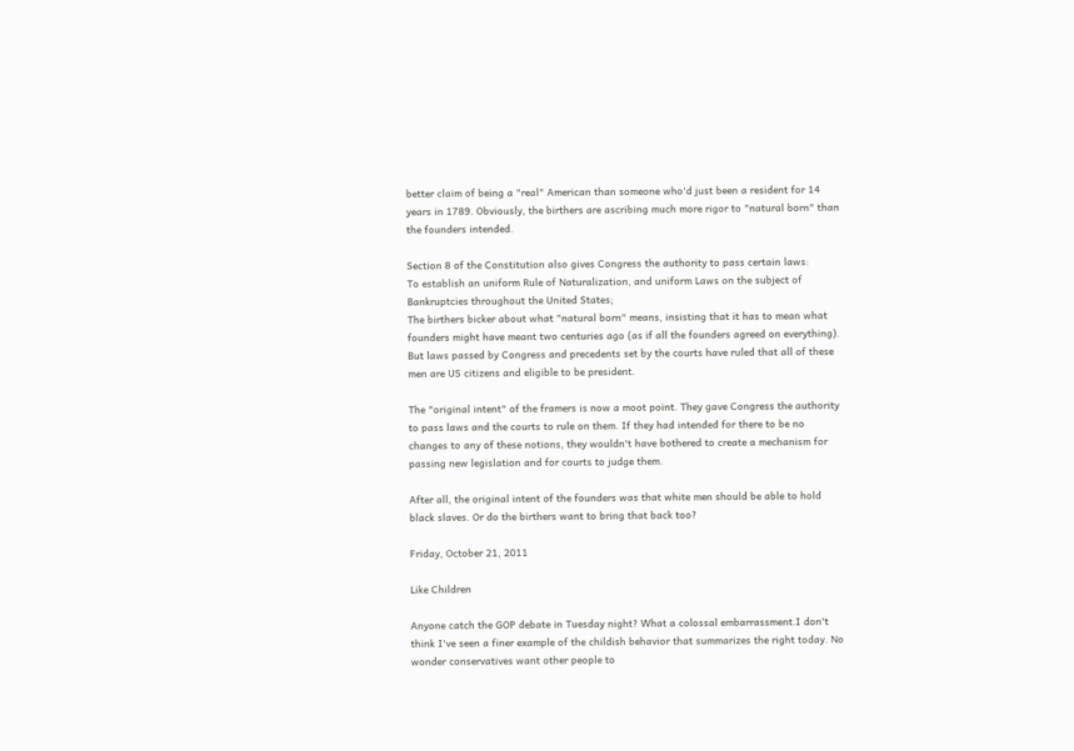better claim of being a "real" American than someone who'd just been a resident for 14 years in 1789. Obviously, the birthers are ascribing much more rigor to "natural born" than the founders intended.

Section 8 of the Constitution also gives Congress the authority to pass certain laws:
To establish an uniform Rule of Naturalization, and uniform Laws on the subject of Bankruptcies throughout the United States;
The birthers bicker about what "natural born" means, insisting that it has to mean what founders might have meant two centuries ago (as if all the founders agreed on everything). But laws passed by Congress and precedents set by the courts have ruled that all of these men are US citizens and eligible to be president.

The "original intent" of the framers is now a moot point. They gave Congress the authority to pass laws and the courts to rule on them. If they had intended for there to be no changes to any of these notions, they wouldn't have bothered to create a mechanism for passing new legislation and for courts to judge them.

After all, the original intent of the founders was that white men should be able to hold black slaves. Or do the birthers want to bring that back too?

Friday, October 21, 2011

Like Children

Anyone catch the GOP debate in Tuesday night? What a colossal embarrassment.I don't think I've seen a finer example of the childish behavior that summarizes the right today. No wonder conservatives want other people to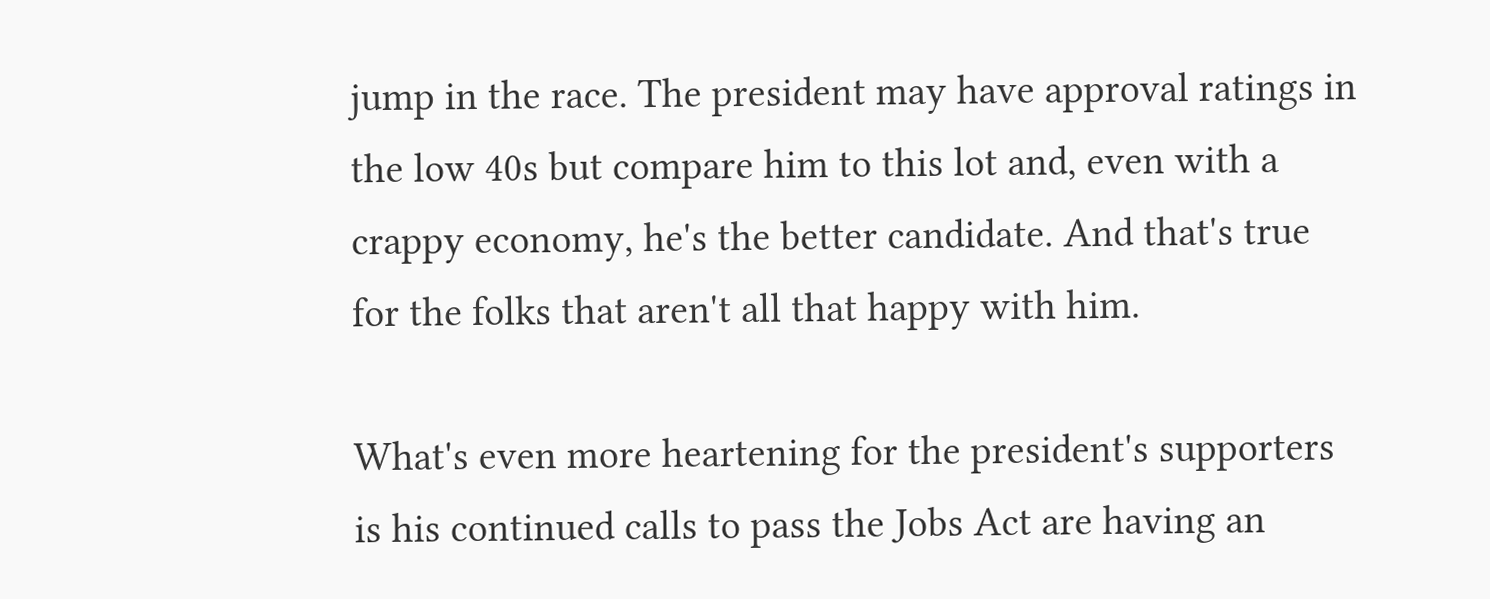jump in the race. The president may have approval ratings in the low 40s but compare him to this lot and, even with a crappy economy, he's the better candidate. And that's true for the folks that aren't all that happy with him.

What's even more heartening for the president's supporters is his continued calls to pass the Jobs Act are having an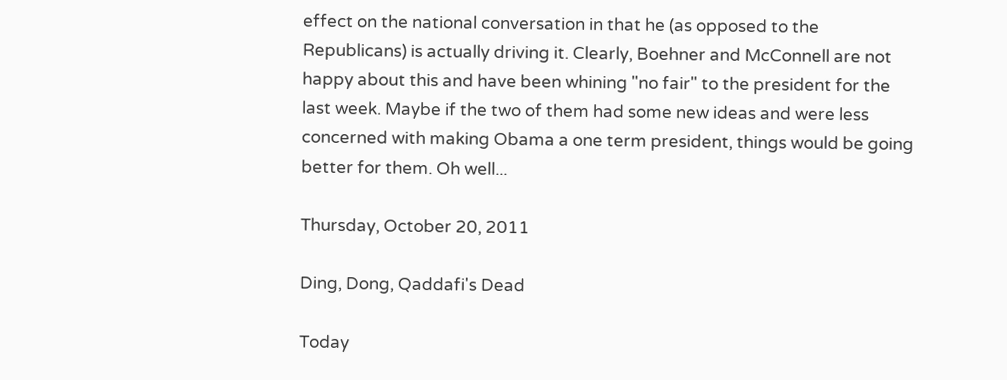effect on the national conversation in that he (as opposed to the Republicans) is actually driving it. Clearly, Boehner and McConnell are not happy about this and have been whining "no fair" to the president for the last week. Maybe if the two of them had some new ideas and were less concerned with making Obama a one term president, things would be going better for them. Oh well...

Thursday, October 20, 2011

Ding, Dong, Qaddafi's Dead

Today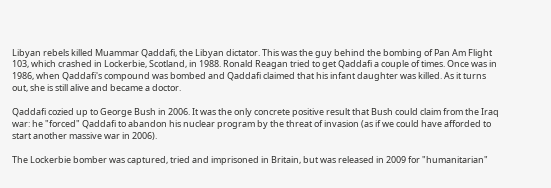Libyan rebels killed Muammar Qaddafi, the Libyan dictator. This was the guy behind the bombing of Pan Am Flight 103, which crashed in Lockerbie, Scotland, in 1988. Ronald Reagan tried to get Qaddafi a couple of times. Once was in 1986, when Qaddafi's compound was bombed and Qaddafi claimed that his infant daughter was killed. As it turns out, she is still alive and became a doctor.

Qaddafi cozied up to George Bush in 2006. It was the only concrete positive result that Bush could claim from the Iraq war: he "forced" Qaddafi to abandon his nuclear program by the threat of invasion (as if we could have afforded to start another massive war in 2006).

The Lockerbie bomber was captured, tried and imprisoned in Britain, but was released in 2009 for "humanitarian"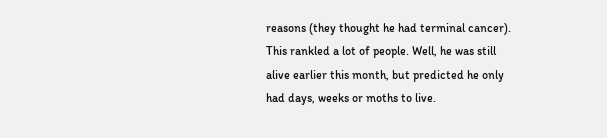reasons (they thought he had terminal cancer). This rankled a lot of people. Well, he was still alive earlier this month, but predicted he only had days, weeks or moths to live.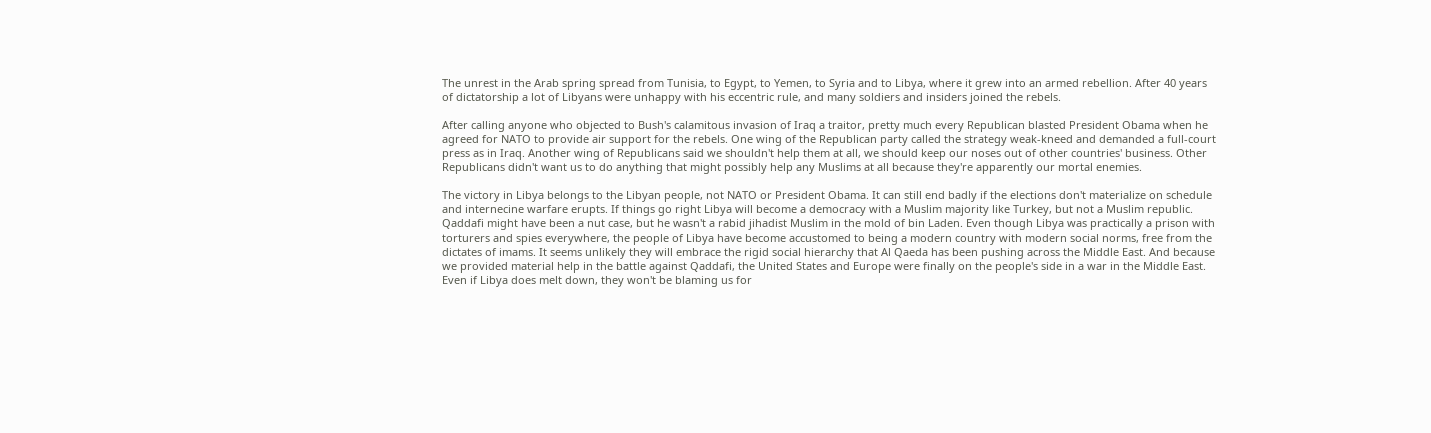The unrest in the Arab spring spread from Tunisia, to Egypt, to Yemen, to Syria and to Libya, where it grew into an armed rebellion. After 40 years of dictatorship a lot of Libyans were unhappy with his eccentric rule, and many soldiers and insiders joined the rebels.

After calling anyone who objected to Bush's calamitous invasion of Iraq a traitor, pretty much every Republican blasted President Obama when he agreed for NATO to provide air support for the rebels. One wing of the Republican party called the strategy weak-kneed and demanded a full-court press as in Iraq. Another wing of Republicans said we shouldn't help them at all, we should keep our noses out of other countries' business. Other Republicans didn't want us to do anything that might possibly help any Muslims at all because they're apparently our mortal enemies.

The victory in Libya belongs to the Libyan people, not NATO or President Obama. It can still end badly if the elections don't materialize on schedule and internecine warfare erupts. If things go right Libya will become a democracy with a Muslim majority like Turkey, but not a Muslim republic. Qaddafi might have been a nut case, but he wasn't a rabid jihadist Muslim in the mold of bin Laden. Even though Libya was practically a prison with torturers and spies everywhere, the people of Libya have become accustomed to being a modern country with modern social norms, free from the dictates of imams. It seems unlikely they will embrace the rigid social hierarchy that Al Qaeda has been pushing across the Middle East. And because we provided material help in the battle against Qaddafi, the United States and Europe were finally on the people's side in a war in the Middle East. Even if Libya does melt down, they won't be blaming us for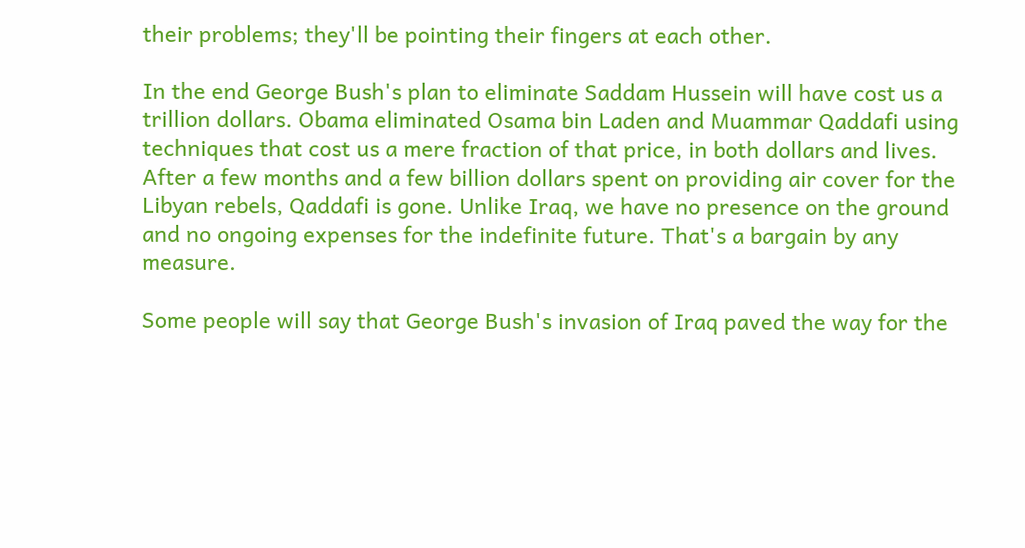their problems; they'll be pointing their fingers at each other.

In the end George Bush's plan to eliminate Saddam Hussein will have cost us a trillion dollars. Obama eliminated Osama bin Laden and Muammar Qaddafi using techniques that cost us a mere fraction of that price, in both dollars and lives. After a few months and a few billion dollars spent on providing air cover for the Libyan rebels, Qaddafi is gone. Unlike Iraq, we have no presence on the ground and no ongoing expenses for the indefinite future. That's a bargain by any measure.

Some people will say that George Bush's invasion of Iraq paved the way for the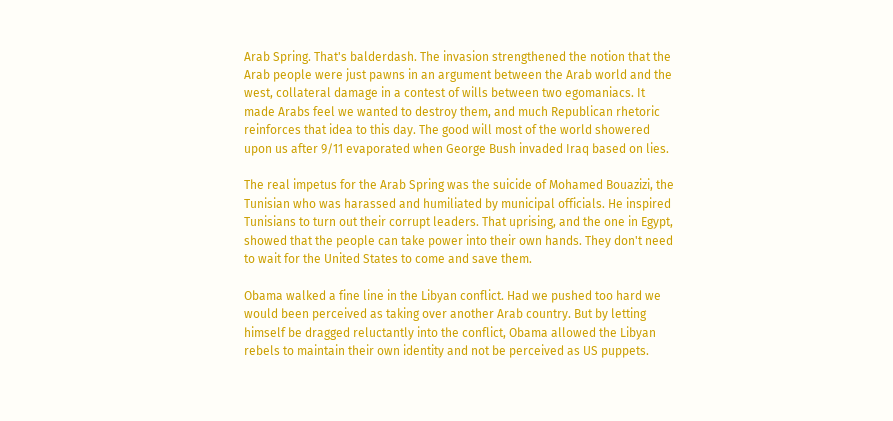Arab Spring. That's balderdash. The invasion strengthened the notion that the Arab people were just pawns in an argument between the Arab world and the west, collateral damage in a contest of wills between two egomaniacs. It made Arabs feel we wanted to destroy them, and much Republican rhetoric reinforces that idea to this day. The good will most of the world showered upon us after 9/11 evaporated when George Bush invaded Iraq based on lies.

The real impetus for the Arab Spring was the suicide of Mohamed Bouazizi, the Tunisian who was harassed and humiliated by municipal officials. He inspired Tunisians to turn out their corrupt leaders. That uprising, and the one in Egypt, showed that the people can take power into their own hands. They don't need to wait for the United States to come and save them.

Obama walked a fine line in the Libyan conflict. Had we pushed too hard we would been perceived as taking over another Arab country. But by letting himself be dragged reluctantly into the conflict, Obama allowed the Libyan rebels to maintain their own identity and not be perceived as US puppets.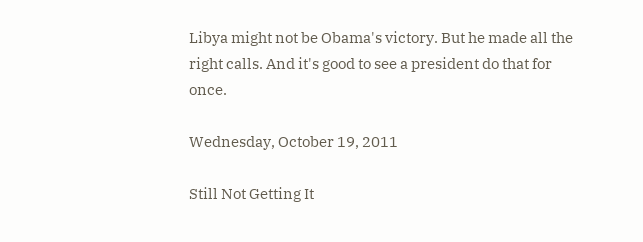Libya might not be Obama's victory. But he made all the right calls. And it's good to see a president do that for once.

Wednesday, October 19, 2011

Still Not Getting It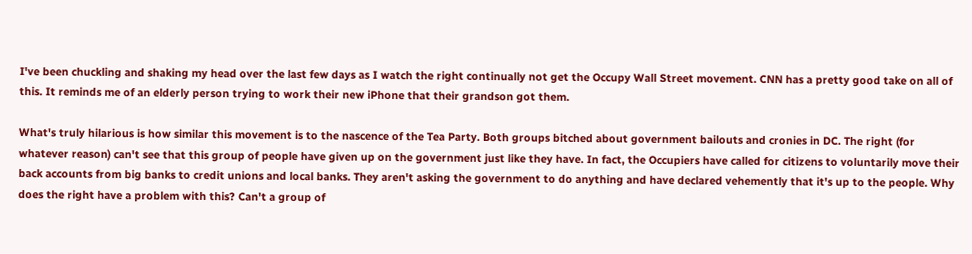I've been chuckling and shaking my head over the last few days as I watch the right continually not get the Occupy Wall Street movement. CNN has a pretty good take on all of this. It reminds me of an elderly person trying to work their new iPhone that their grandson got them.

What's truly hilarious is how similar this movement is to the nascence of the Tea Party. Both groups bitched about government bailouts and cronies in DC. The right (for whatever reason) can't see that this group of people have given up on the government just like they have. In fact, the Occupiers have called for citizens to voluntarily move their back accounts from big banks to credit unions and local banks. They aren't asking the government to do anything and have declared vehemently that it's up to the people. Why does the right have a problem with this? Can't a group of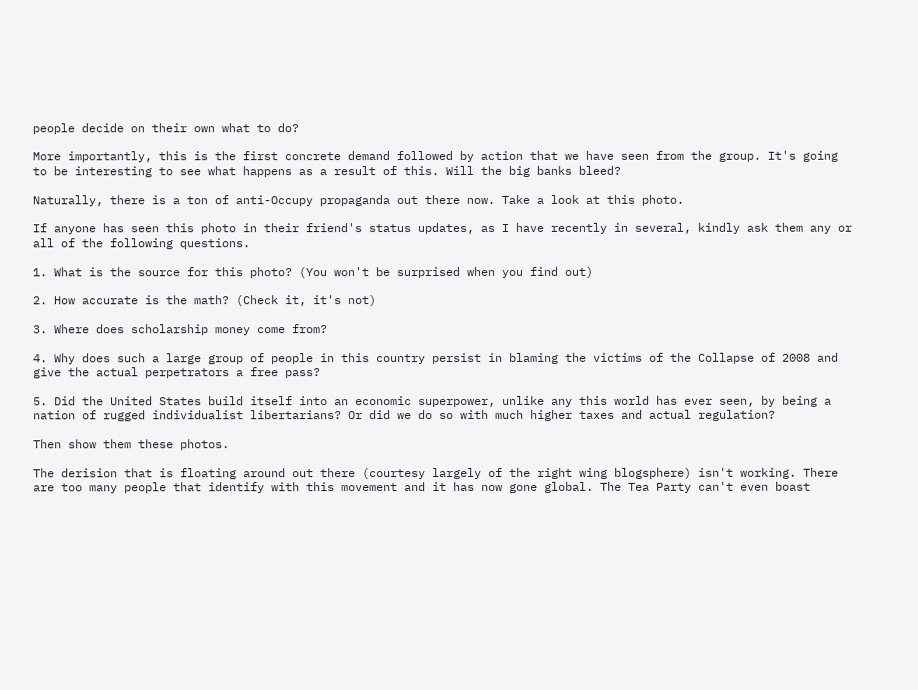people decide on their own what to do?

More importantly, this is the first concrete demand followed by action that we have seen from the group. It's going to be interesting to see what happens as a result of this. Will the big banks bleed?

Naturally, there is a ton of anti-Occupy propaganda out there now. Take a look at this photo.

If anyone has seen this photo in their friend's status updates, as I have recently in several, kindly ask them any or all of the following questions.

1. What is the source for this photo? (You won't be surprised when you find out)

2. How accurate is the math? (Check it, it's not)

3. Where does scholarship money come from?

4. Why does such a large group of people in this country persist in blaming the victims of the Collapse of 2008 and give the actual perpetrators a free pass?

5. Did the United States build itself into an economic superpower, unlike any this world has ever seen, by being a nation of rugged individualist libertarians? Or did we do so with much higher taxes and actual regulation?

Then show them these photos.

The derision that is floating around out there (courtesy largely of the right wing blogsphere) isn't working. There are too many people that identify with this movement and it has now gone global. The Tea Party can't even boast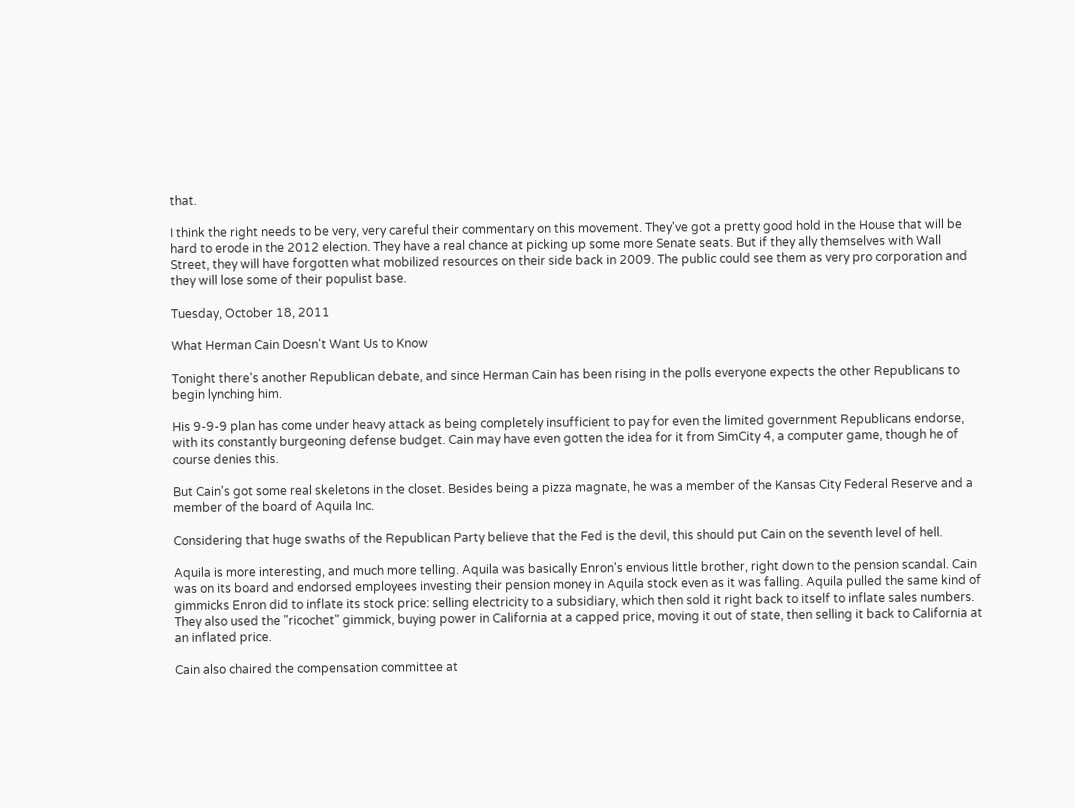that.

I think the right needs to be very, very careful their commentary on this movement. They've got a pretty good hold in the House that will be hard to erode in the 2012 election. They have a real chance at picking up some more Senate seats. But if they ally themselves with Wall Street, they will have forgotten what mobilized resources on their side back in 2009. The public could see them as very pro corporation and they will lose some of their populist base.

Tuesday, October 18, 2011

What Herman Cain Doesn't Want Us to Know

Tonight there's another Republican debate, and since Herman Cain has been rising in the polls everyone expects the other Republicans to begin lynching him.

His 9-9-9 plan has come under heavy attack as being completely insufficient to pay for even the limited government Republicans endorse, with its constantly burgeoning defense budget. Cain may have even gotten the idea for it from SimCity 4, a computer game, though he of course denies this.

But Cain's got some real skeletons in the closet. Besides being a pizza magnate, he was a member of the Kansas City Federal Reserve and a member of the board of Aquila Inc.

Considering that huge swaths of the Republican Party believe that the Fed is the devil, this should put Cain on the seventh level of hell.

Aquila is more interesting, and much more telling. Aquila was basically Enron's envious little brother, right down to the pension scandal. Cain was on its board and endorsed employees investing their pension money in Aquila stock even as it was falling. Aquila pulled the same kind of gimmicks Enron did to inflate its stock price: selling electricity to a subsidiary, which then sold it right back to itself to inflate sales numbers. They also used the "ricochet" gimmick, buying power in California at a capped price, moving it out of state, then selling it back to California at an inflated price.

Cain also chaired the compensation committee at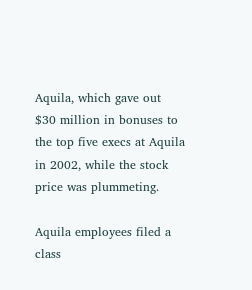Aquila, which gave out $30 million in bonuses to the top five execs at Aquila in 2002, while the stock price was plummeting.

Aquila employees filed a class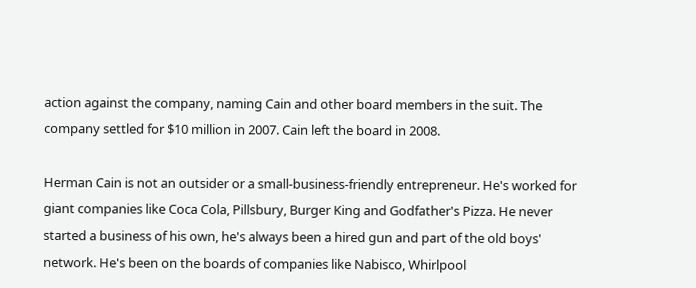action against the company, naming Cain and other board members in the suit. The company settled for $10 million in 2007. Cain left the board in 2008.

Herman Cain is not an outsider or a small-business-friendly entrepreneur. He's worked for giant companies like Coca Cola, Pillsbury, Burger King and Godfather's Pizza. He never started a business of his own, he's always been a hired gun and part of the old boys' network. He's been on the boards of companies like Nabisco, Whirlpool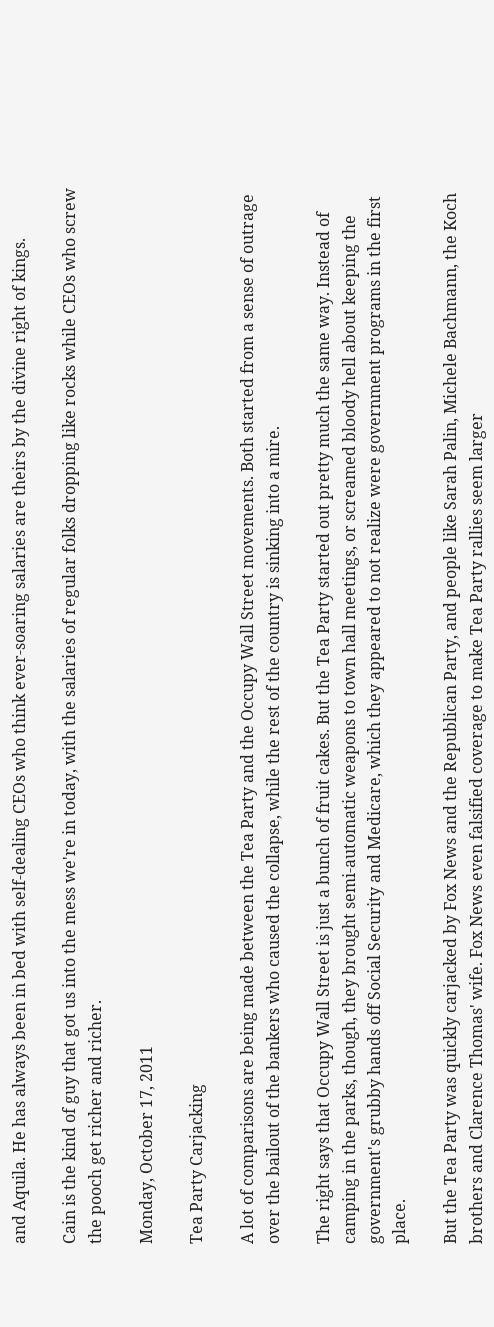and Aquila. He has always been in bed with self-dealing CEOs who think ever-soaring salaries are theirs by the divine right of kings.

Cain is the kind of guy that got us into the mess we're in today, with the salaries of regular folks dropping like rocks while CEOs who screw the pooch get richer and richer.

Monday, October 17, 2011

Tea Party Carjacking

A lot of comparisons are being made between the Tea Party and the Occupy Wall Street movements. Both started from a sense of outrage over the bailout of the bankers who caused the collapse, while the rest of the country is sinking into a mire.

The right says that Occupy Wall Street is just a bunch of fruit cakes. But the Tea Party started out pretty much the same way. Instead of camping in the parks, though, they brought semi-automatic weapons to town hall meetings, or screamed bloody hell about keeping the government's grubby hands off Social Security and Medicare, which they appeared to not realize were government programs in the first place.

But the Tea Party was quickly carjacked by Fox News and the Republican Party, and people like Sarah Palin, Michele Bachmann, the Koch brothers and Clarence Thomas' wife. Fox News even falsified coverage to make Tea Party rallies seem larger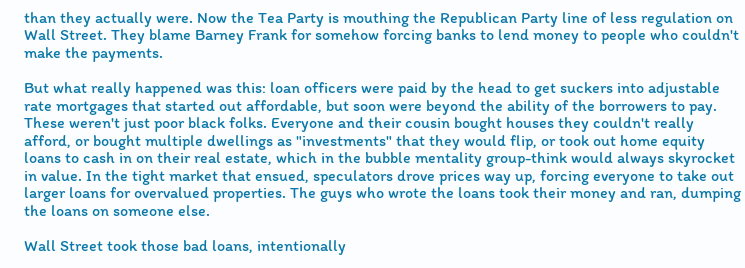than they actually were. Now the Tea Party is mouthing the Republican Party line of less regulation on Wall Street. They blame Barney Frank for somehow forcing banks to lend money to people who couldn't make the payments.

But what really happened was this: loan officers were paid by the head to get suckers into adjustable rate mortgages that started out affordable, but soon were beyond the ability of the borrowers to pay. These weren't just poor black folks. Everyone and their cousin bought houses they couldn't really afford, or bought multiple dwellings as "investments" that they would flip, or took out home equity loans to cash in on their real estate, which in the bubble mentality group-think would always skyrocket in value. In the tight market that ensued, speculators drove prices way up, forcing everyone to take out larger loans for overvalued properties. The guys who wrote the loans took their money and ran, dumping the loans on someone else.

Wall Street took those bad loans, intentionally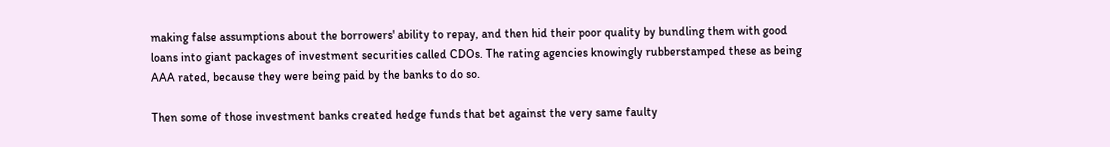making false assumptions about the borrowers' ability to repay, and then hid their poor quality by bundling them with good loans into giant packages of investment securities called CDOs. The rating agencies knowingly rubberstamped these as being AAA rated, because they were being paid by the banks to do so.

Then some of those investment banks created hedge funds that bet against the very same faulty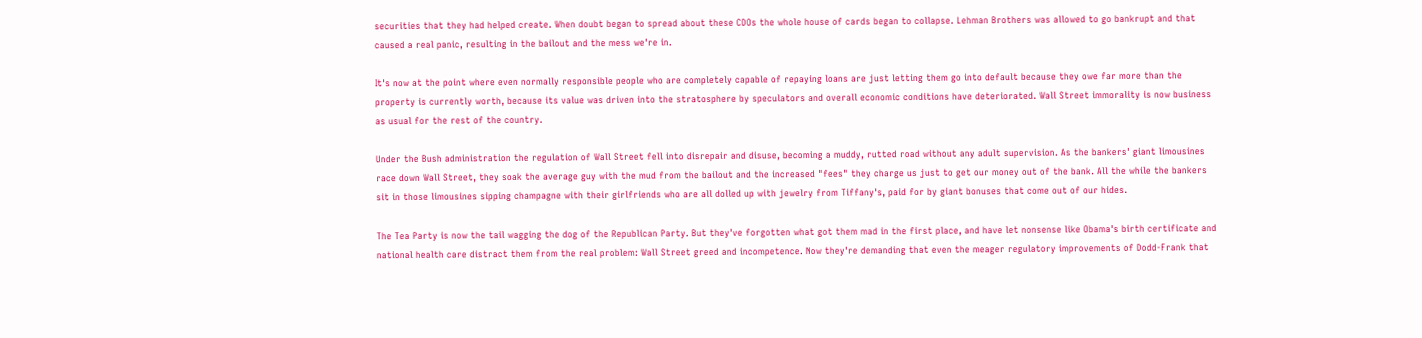securities that they had helped create. When doubt began to spread about these CDOs the whole house of cards began to collapse. Lehman Brothers was allowed to go bankrupt and that caused a real panic, resulting in the bailout and the mess we're in.

It's now at the point where even normally responsible people who are completely capable of repaying loans are just letting them go into default because they owe far more than the property is currently worth, because its value was driven into the stratosphere by speculators and overall economic conditions have deteriorated. Wall Street immorality is now business as usual for the rest of the country.

Under the Bush administration the regulation of Wall Street fell into disrepair and disuse, becoming a muddy, rutted road without any adult supervision. As the bankers' giant limousines race down Wall Street, they soak the average guy with the mud from the bailout and the increased "fees" they charge us just to get our money out of the bank. All the while the bankers sit in those limousines sipping champagne with their girlfriends who are all dolled up with jewelry from Tiffany's, paid for by giant bonuses that come out of our hides.

The Tea Party is now the tail wagging the dog of the Republican Party. But they've forgotten what got them mad in the first place, and have let nonsense like Obama's birth certificate and national health care distract them from the real problem: Wall Street greed and incompetence. Now they're demanding that even the meager regulatory improvements of Dodd-Frank that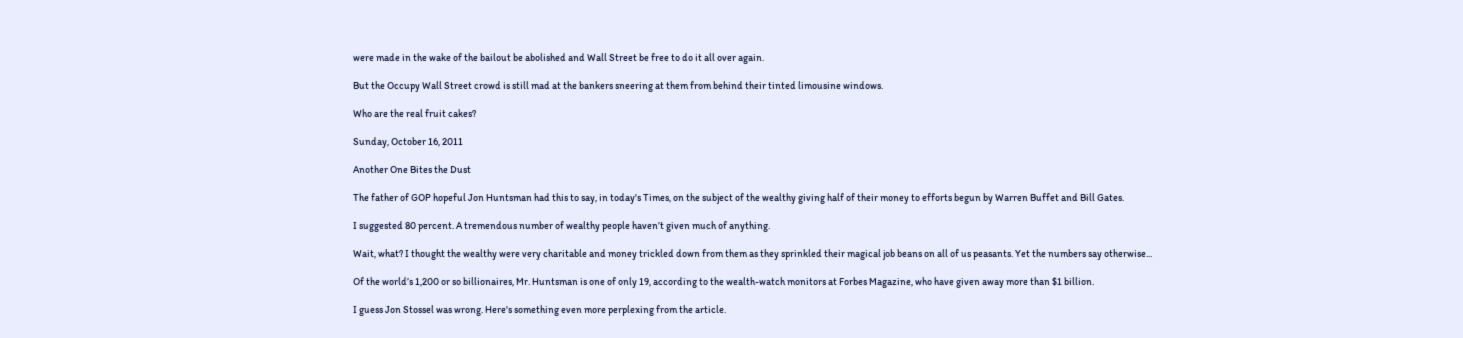were made in the wake of the bailout be abolished and Wall Street be free to do it all over again.

But the Occupy Wall Street crowd is still mad at the bankers sneering at them from behind their tinted limousine windows.

Who are the real fruit cakes?

Sunday, October 16, 2011

Another One Bites the Dust

The father of GOP hopeful Jon Huntsman had this to say, in today's Times, on the subject of the wealthy giving half of their money to efforts begun by Warren Buffet and Bill Gates.

I suggested 80 percent. A tremendous number of wealthy people haven’t given much of anything.

Wait, what? I thought the wealthy were very charitable and money trickled down from them as they sprinkled their magical job beans on all of us peasants. Yet the numbers say otherwise...

Of the world’s 1,200 or so billionaires, Mr. Huntsman is one of only 19, according to the wealth-watch monitors at Forbes Magazine, who have given away more than $1 billion.

I guess Jon Stossel was wrong. Here's something even more perplexing from the article.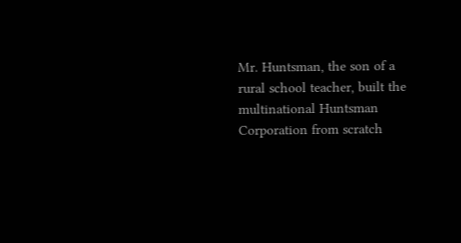Mr. Huntsman, the son of a rural school teacher, built the multinational Huntsman Corporation from scratch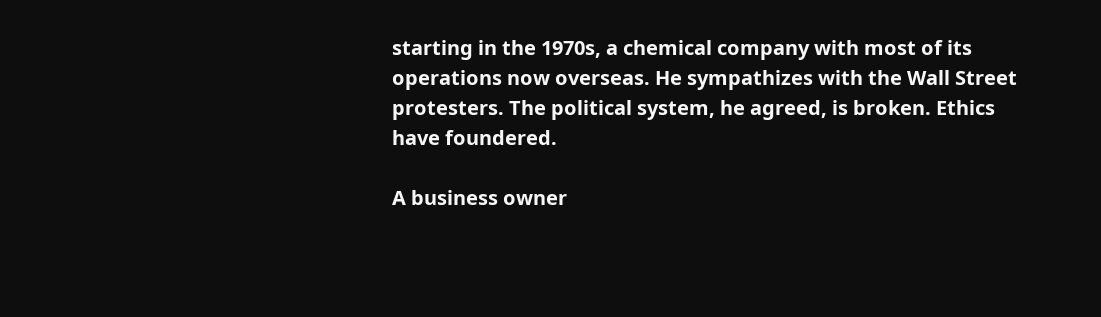starting in the 1970s, a chemical company with most of its operations now overseas. He sympathizes with the Wall Street protesters. The political system, he agreed, is broken. Ethics have foundered.

A business owner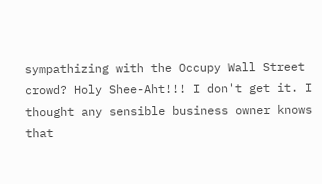sympathizing with the Occupy Wall Street crowd? Holy Shee-Aht!!! I don't get it. I thought any sensible business owner knows that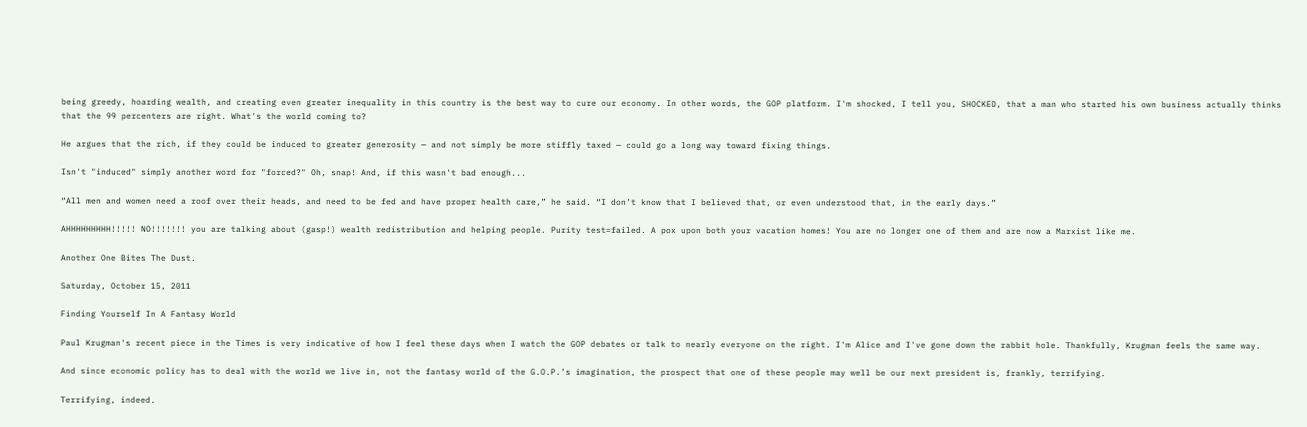being greedy, hoarding wealth, and creating even greater inequality in this country is the best way to cure our economy. In other words, the GOP platform. I'm shocked, I tell you, SHOCKED, that a man who started his own business actually thinks that the 99 percenters are right. What's the world coming to?

He argues that the rich, if they could be induced to greater generosity — and not simply be more stiffly taxed — could go a long way toward fixing things.

Isn't "induced" simply another word for "forced?" Oh, snap! And, if this wasn't bad enough...

“All men and women need a roof over their heads, and need to be fed and have proper health care,” he said. “I don’t know that I believed that, or even understood that, in the early days.”

AHHHHHHHHH!!!!! NO!!!!!!! you are talking about (gasp!) wealth redistribution and helping people. Purity test=failed. A pox upon both your vacation homes! You are no longer one of them and are now a Marxist like me.

Another One Bites The Dust.

Saturday, October 15, 2011

Finding Yourself In A Fantasy World

Paul Krugman's recent piece in the Times is very indicative of how I feel these days when I watch the GOP debates or talk to nearly everyone on the right. I'm Alice and I've gone down the rabbit hole. Thankfully, Krugman feels the same way.

And since economic policy has to deal with the world we live in, not the fantasy world of the G.O.P.’s imagination, the prospect that one of these people may well be our next president is, frankly, terrifying.

Terrifying, indeed.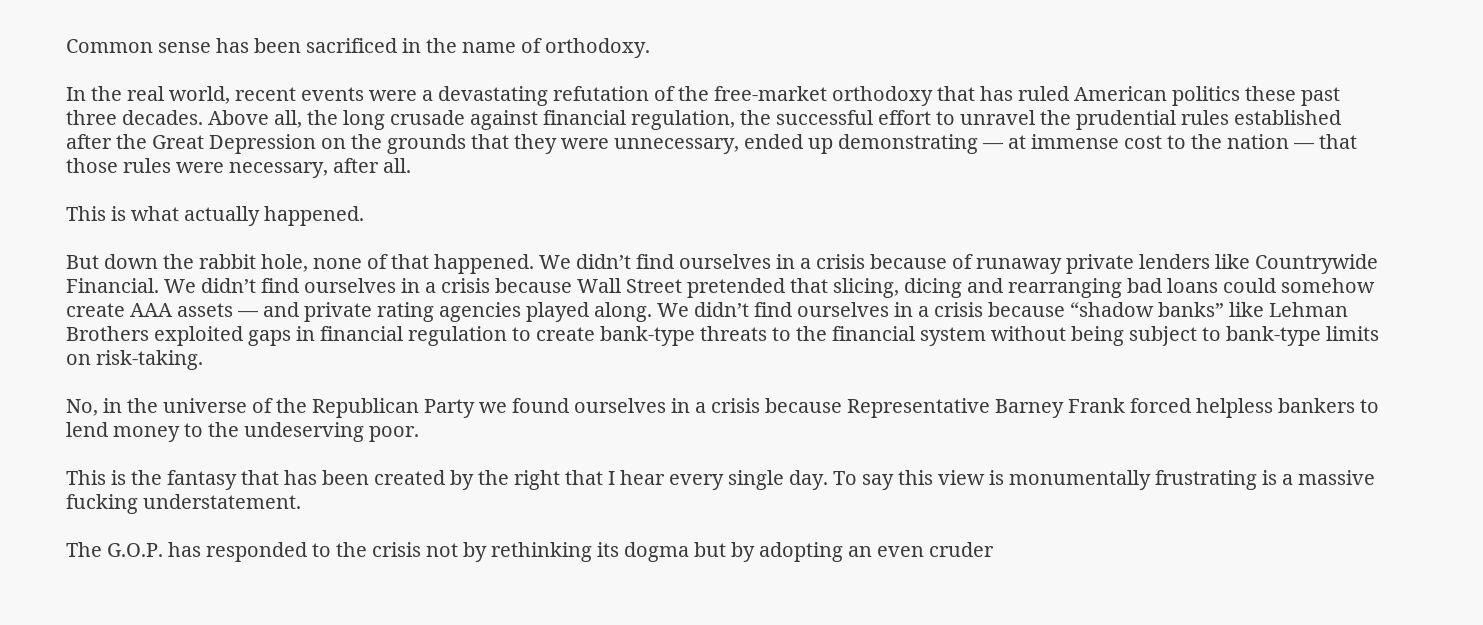Common sense has been sacrificed in the name of orthodoxy.

In the real world, recent events were a devastating refutation of the free-market orthodoxy that has ruled American politics these past three decades. Above all, the long crusade against financial regulation, the successful effort to unravel the prudential rules established after the Great Depression on the grounds that they were unnecessary, ended up demonstrating — at immense cost to the nation — that those rules were necessary, after all.

This is what actually happened.

But down the rabbit hole, none of that happened. We didn’t find ourselves in a crisis because of runaway private lenders like Countrywide Financial. We didn’t find ourselves in a crisis because Wall Street pretended that slicing, dicing and rearranging bad loans could somehow create AAA assets — and private rating agencies played along. We didn’t find ourselves in a crisis because “shadow banks” like Lehman Brothers exploited gaps in financial regulation to create bank-type threats to the financial system without being subject to bank-type limits on risk-taking.

No, in the universe of the Republican Party we found ourselves in a crisis because Representative Barney Frank forced helpless bankers to lend money to the undeserving poor.

This is the fantasy that has been created by the right that I hear every single day. To say this view is monumentally frustrating is a massive fucking understatement.

The G.O.P. has responded to the crisis not by rethinking its dogma but by adopting an even cruder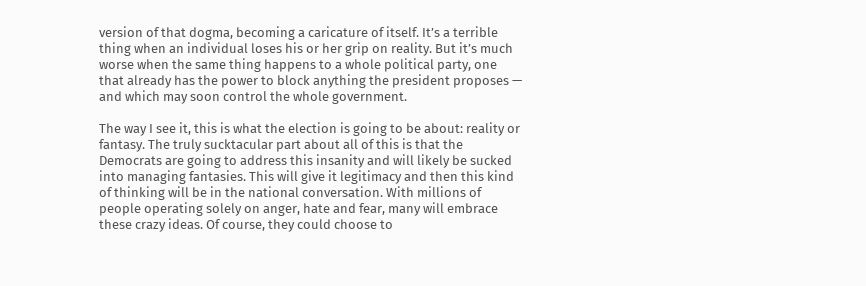version of that dogma, becoming a caricature of itself. It’s a terrible thing when an individual loses his or her grip on reality. But it’s much worse when the same thing happens to a whole political party, one that already has the power to block anything the president proposes — and which may soon control the whole government.

The way I see it, this is what the election is going to be about: reality or fantasy. The truly sucktacular part about all of this is that the Democrats are going to address this insanity and will likely be sucked into managing fantasies. This will give it legitimacy and then this kind of thinking will be in the national conversation. With millions of people operating solely on anger, hate and fear, many will embrace these crazy ideas. Of course, they could choose to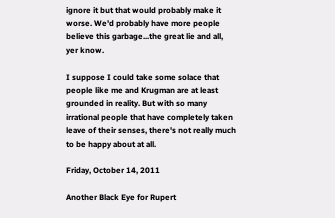ignore it but that would probably make it worse. We'd probably have more people believe this garbage...the great lie and all, yer know.

I suppose I could take some solace that people like me and Krugman are at least grounded in reality. But with so many irrational people that have completely taken leave of their senses, there's not really much to be happy about at all.

Friday, October 14, 2011

Another Black Eye for Rupert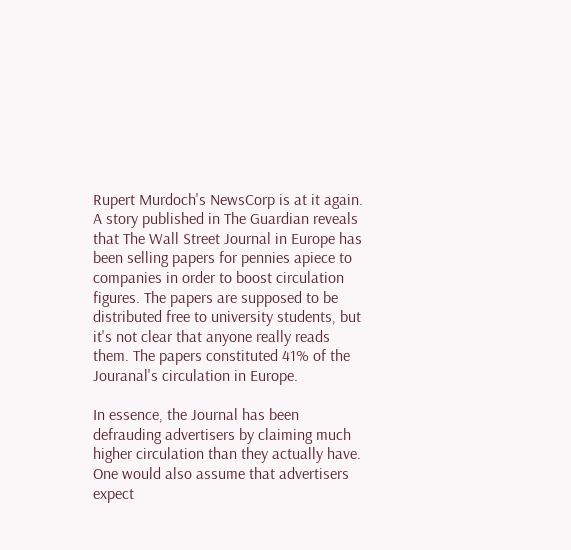Rupert Murdoch's NewsCorp is at it again. A story published in The Guardian reveals that The Wall Street Journal in Europe has been selling papers for pennies apiece to companies in order to boost circulation figures. The papers are supposed to be distributed free to university students, but it's not clear that anyone really reads them. The papers constituted 41% of the Jouranal's circulation in Europe.

In essence, the Journal has been defrauding advertisers by claiming much higher circulation than they actually have. One would also assume that advertisers expect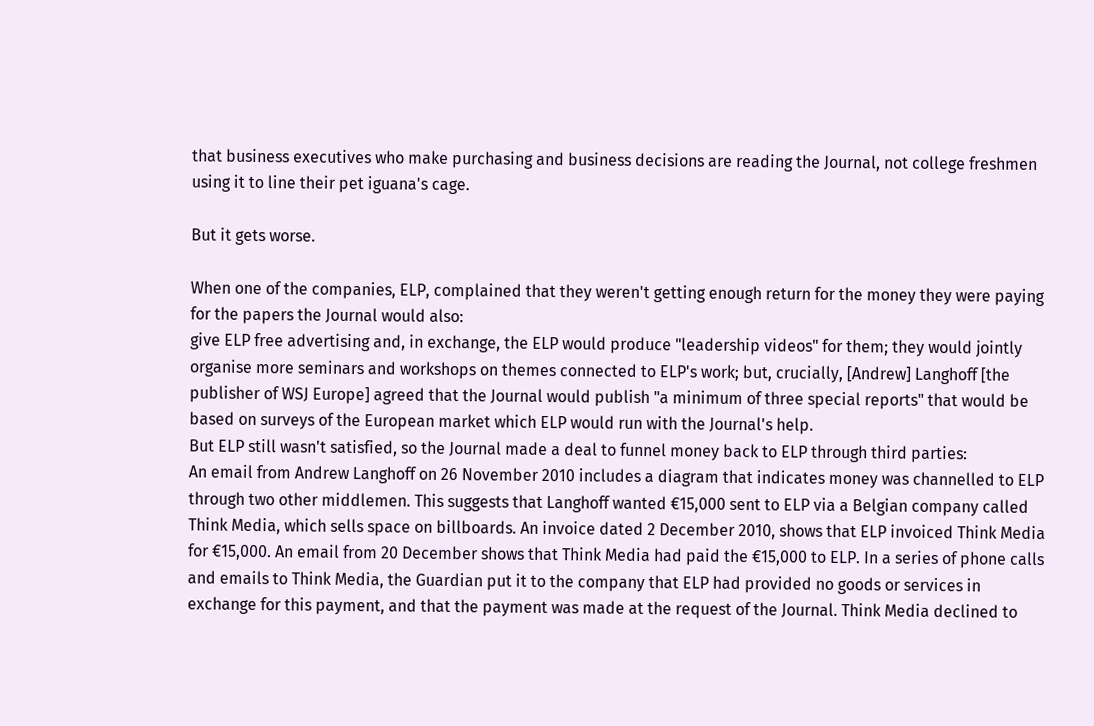that business executives who make purchasing and business decisions are reading the Journal, not college freshmen using it to line their pet iguana's cage.

But it gets worse.

When one of the companies, ELP, complained that they weren't getting enough return for the money they were paying for the papers the Journal would also:
give ELP free advertising and, in exchange, the ELP would produce "leadership videos" for them; they would jointly organise more seminars and workshops on themes connected to ELP's work; but, crucially, [Andrew] Langhoff [the publisher of WSJ Europe] agreed that the Journal would publish "a minimum of three special reports" that would be based on surveys of the European market which ELP would run with the Journal's help.
But ELP still wasn't satisfied, so the Journal made a deal to funnel money back to ELP through third parties:
An email from Andrew Langhoff on 26 November 2010 includes a diagram that indicates money was channelled to ELP through two other middlemen. This suggests that Langhoff wanted €15,000 sent to ELP via a Belgian company called Think Media, which sells space on billboards. An invoice dated 2 December 2010, shows that ELP invoiced Think Media for €15,000. An email from 20 December shows that Think Media had paid the €15,000 to ELP. In a series of phone calls and emails to Think Media, the Guardian put it to the company that ELP had provided no goods or services in exchange for this payment, and that the payment was made at the request of the Journal. Think Media declined to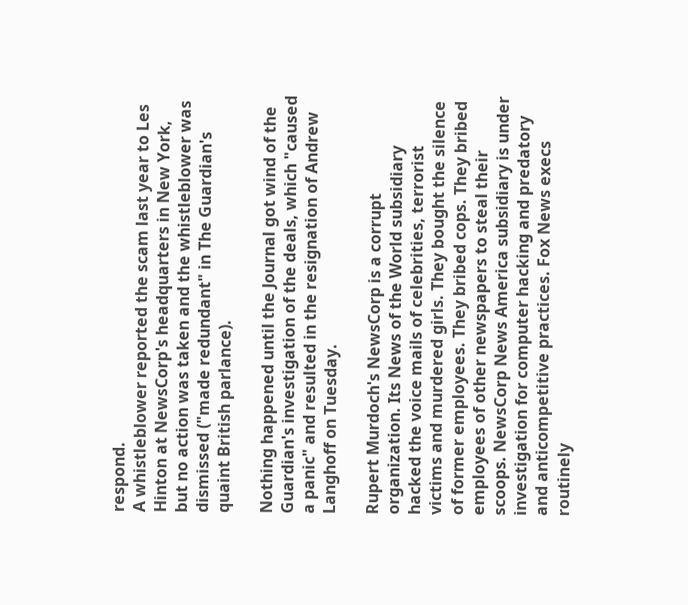respond.
A whistleblower reported the scam last year to Les Hinton at NewsCorp's headquarters in New York, but no action was taken and the whistleblower was dismissed ("made redundant" in The Guardian's quaint British parlance).

Nothing happened until the Journal got wind of the Guardian's investigation of the deals, which "caused a panic" and resulted in the resignation of Andrew Langhoff on Tuesday.

Rupert Murdoch's NewsCorp is a corrupt organization. Its News of the World subsidiary hacked the voice mails of celebrities, terrorist victims and murdered girls. They bought the silence of former employees. They bribed cops. They bribed employees of other newspapers to steal their scoops. NewsCorp News America subsidiary is under investigation for computer hacking and predatory and anticompetitive practices. Fox News execs routinely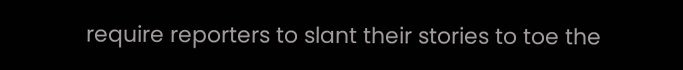require reporters to slant their stories to toe the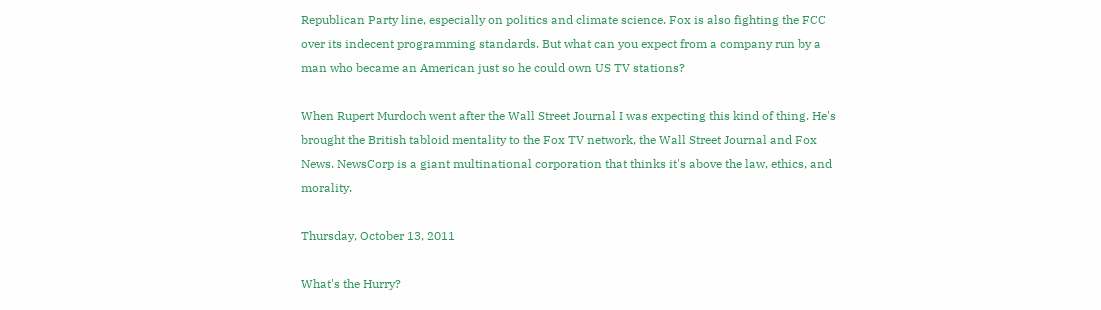Republican Party line, especially on politics and climate science. Fox is also fighting the FCC over its indecent programming standards. But what can you expect from a company run by a man who became an American just so he could own US TV stations?

When Rupert Murdoch went after the Wall Street Journal I was expecting this kind of thing. He's brought the British tabloid mentality to the Fox TV network, the Wall Street Journal and Fox News. NewsCorp is a giant multinational corporation that thinks it's above the law, ethics, and morality.

Thursday, October 13, 2011

What's the Hurry?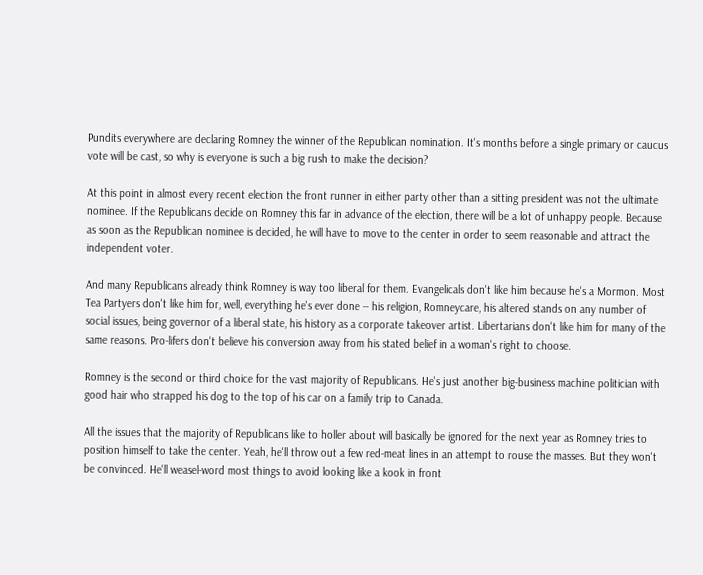Pundits everywhere are declaring Romney the winner of the Republican nomination. It's months before a single primary or caucus vote will be cast, so why is everyone is such a big rush to make the decision?

At this point in almost every recent election the front runner in either party other than a sitting president was not the ultimate nominee. If the Republicans decide on Romney this far in advance of the election, there will be a lot of unhappy people. Because as soon as the Republican nominee is decided, he will have to move to the center in order to seem reasonable and attract the independent voter.

And many Republicans already think Romney is way too liberal for them. Evangelicals don't like him because he's a Mormon. Most Tea Partyers don't like him for, well, everything he's ever done -- his religion, Romneycare, his altered stands on any number of social issues, being governor of a liberal state, his history as a corporate takeover artist. Libertarians don't like him for many of the same reasons. Pro-lifers don't believe his conversion away from his stated belief in a woman's right to choose.

Romney is the second or third choice for the vast majority of Republicans. He's just another big-business machine politician with good hair who strapped his dog to the top of his car on a family trip to Canada.

All the issues that the majority of Republicans like to holler about will basically be ignored for the next year as Romney tries to position himself to take the center. Yeah, he'll throw out a few red-meat lines in an attempt to rouse the masses. But they won't be convinced. He'll weasel-word most things to avoid looking like a kook in front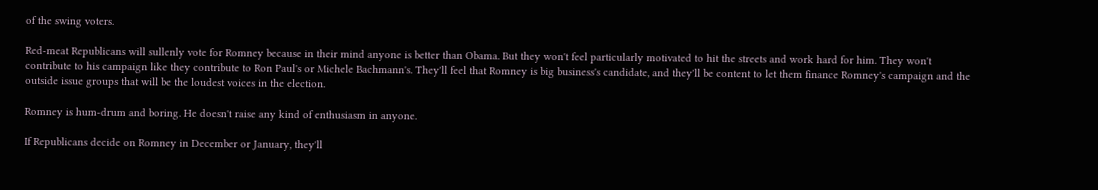of the swing voters.

Red-meat Republicans will sullenly vote for Romney because in their mind anyone is better than Obama. But they won't feel particularly motivated to hit the streets and work hard for him. They won't contribute to his campaign like they contribute to Ron Paul's or Michele Bachmann's. They'll feel that Romney is big business's candidate, and they'll be content to let them finance Romney's campaign and the outside issue groups that will be the loudest voices in the election.

Romney is hum-drum and boring. He doesn't raise any kind of enthusiasm in anyone.

If Republicans decide on Romney in December or January, they'll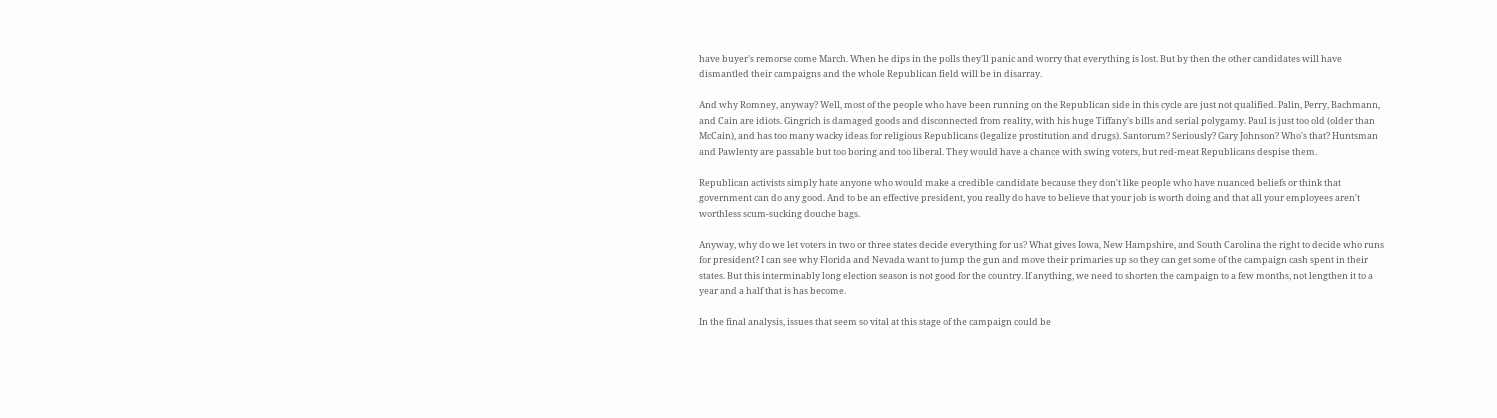have buyer's remorse come March. When he dips in the polls they'll panic and worry that everything is lost. But by then the other candidates will have dismantled their campaigns and the whole Republican field will be in disarray.

And why Romney, anyway? Well, most of the people who have been running on the Republican side in this cycle are just not qualified. Palin, Perry, Bachmann, and Cain are idiots. Gingrich is damaged goods and disconnected from reality, with his huge Tiffany's bills and serial polygamy. Paul is just too old (older than McCain), and has too many wacky ideas for religious Republicans (legalize prostitution and drugs). Santorum? Seriously? Gary Johnson? Who's that? Huntsman and Pawlenty are passable but too boring and too liberal. They would have a chance with swing voters, but red-meat Republicans despise them.

Republican activists simply hate anyone who would make a credible candidate because they don't like people who have nuanced beliefs or think that government can do any good. And to be an effective president, you really do have to believe that your job is worth doing and that all your employees aren't worthless scum-sucking douche bags.

Anyway, why do we let voters in two or three states decide everything for us? What gives Iowa, New Hampshire, and South Carolina the right to decide who runs for president? I can see why Florida and Nevada want to jump the gun and move their primaries up so they can get some of the campaign cash spent in their states. But this interminably long election season is not good for the country. If anything, we need to shorten the campaign to a few months, not lengthen it to a year and a half that is has become.

In the final analysis, issues that seem so vital at this stage of the campaign could be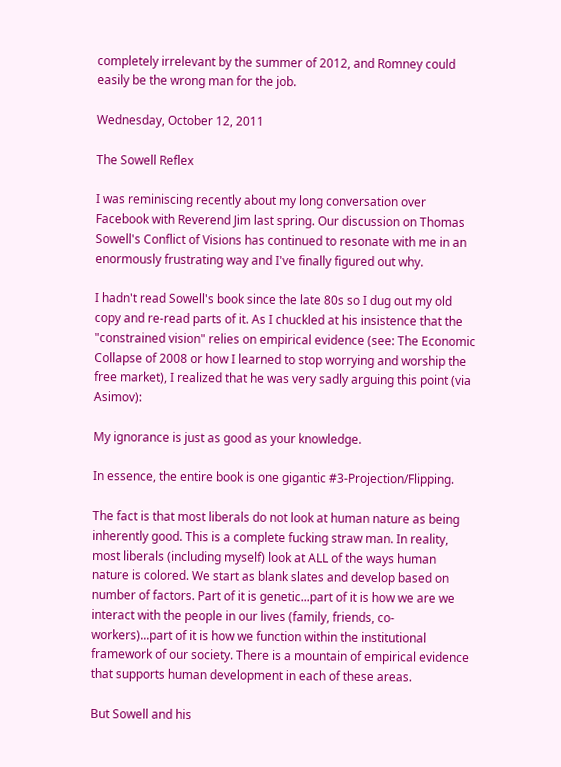completely irrelevant by the summer of 2012, and Romney could easily be the wrong man for the job.

Wednesday, October 12, 2011

The Sowell Reflex

I was reminiscing recently about my long conversation over Facebook with Reverend Jim last spring. Our discussion on Thomas Sowell's Conflict of Visions has continued to resonate with me in an enormously frustrating way and I've finally figured out why.

I hadn't read Sowell's book since the late 80s so I dug out my old copy and re-read parts of it. As I chuckled at his insistence that the "constrained vision" relies on empirical evidence (see: The Economic Collapse of 2008 or how I learned to stop worrying and worship the free market), I realized that he was very sadly arguing this point (via Asimov):

My ignorance is just as good as your knowledge.

In essence, the entire book is one gigantic #3-Projection/Flipping.

The fact is that most liberals do not look at human nature as being inherently good. This is a complete fucking straw man. In reality, most liberals (including myself) look at ALL of the ways human nature is colored. We start as blank slates and develop based on number of factors. Part of it is genetic...part of it is how we are we interact with the people in our lives (family, friends, co-workers)...part of it is how we function within the institutional framework of our society. There is a mountain of empirical evidence that supports human development in each of these areas.

But Sowell and his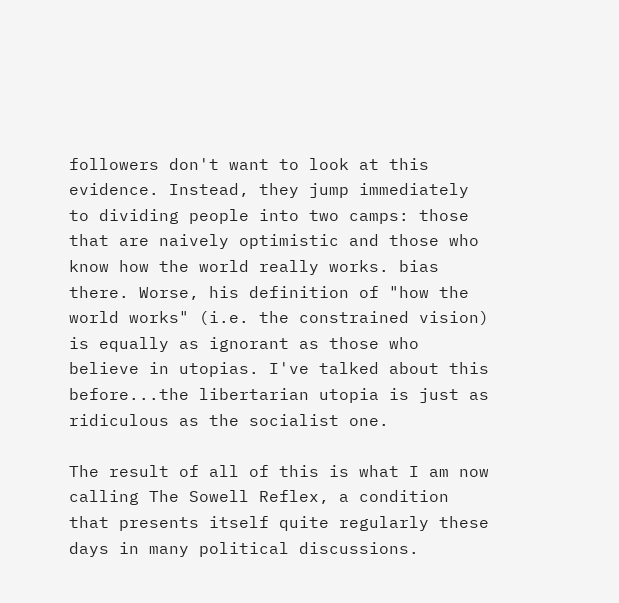followers don't want to look at this evidence. Instead, they jump immediately to dividing people into two camps: those that are naively optimistic and those who know how the world really works. bias there. Worse, his definition of "how the world works" (i.e. the constrained vision) is equally as ignorant as those who believe in utopias. I've talked about this before...the libertarian utopia is just as ridiculous as the socialist one.

The result of all of this is what I am now calling The Sowell Reflex, a condition that presents itself quite regularly these days in many political discussions.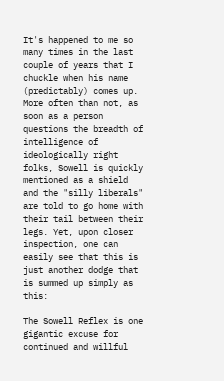It's happened to me so many times in the last couple of years that I chuckle when his name (predictably) comes up. More often than not, as soon as a person questions the breadth of intelligence of ideologically right folks, Sowell is quickly mentioned as a shield and the "silly liberals" are told to go home with their tail between their legs. Yet, upon closer inspection, one can easily see that this is just another dodge that is summed up simply as this:

The Sowell Reflex is one gigantic excuse for continued and willful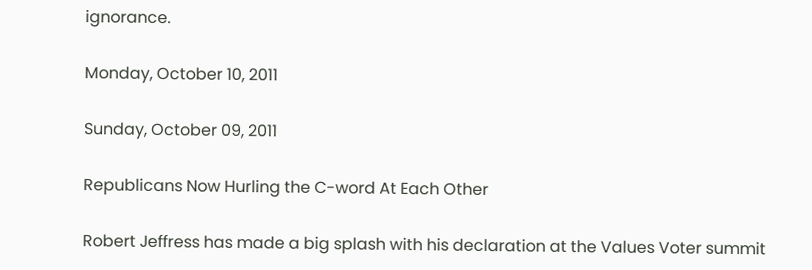ignorance.

Monday, October 10, 2011

Sunday, October 09, 2011

Republicans Now Hurling the C-word At Each Other

Robert Jeffress has made a big splash with his declaration at the Values Voter summit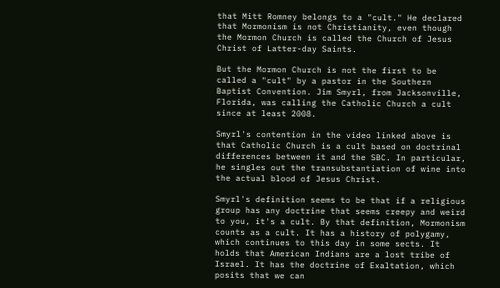that Mitt Romney belongs to a "cult." He declared that Mormonism is not Christianity, even though the Mormon Church is called the Church of Jesus Christ of Latter-day Saints.

But the Mormon Church is not the first to be called a "cult" by a pastor in the Southern Baptist Convention. Jim Smyrl, from Jacksonville, Florida, was calling the Catholic Church a cult since at least 2008.

Smyrl's contention in the video linked above is that Catholic Church is a cult based on doctrinal differences between it and the SBC. In particular, he singles out the transubstantiation of wine into the actual blood of Jesus Christ.

Smyrl's definition seems to be that if a religious group has any doctrine that seems creepy and weird to you, it's a cult. By that definition, Mormonism counts as a cult. It has a history of polygamy, which continues to this day in some sects. It holds that American Indians are a lost tribe of Israel. It has the doctrine of Exaltation, which posits that we can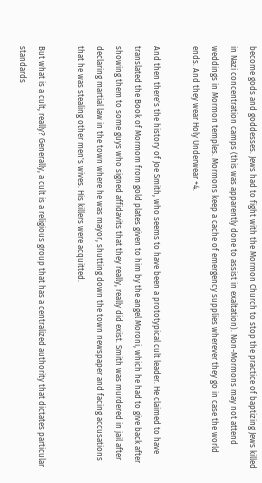become gods and goddesses. Jews had to fight with the Mormon Church to stop the practice of baptizing Jews killed in Nazi concentration camps (this was apparently done to assist in exaltation). Non-Mormons may not attend weddings in Mormon temples. Mormons keep a cache of emergency supplies wherever they go in case the world ends. And they wear Holy Underwear +4.

And then there's the history of Joe Smith, who seems to have been a prototypical cult leader. He claimed to have translated the Book of Mormom from gold plates given to him by the angel Moroni, which he had to give back after showing them to some guys who signed affidavits that they really, really did exist. Smith was murdered in jail after declaring martial law in the town where he was mayor, shutting down the town newspaper and facing accusations that he was stealing other men's wives. His killers were acquitted.

But what is a cult, really? Generally, a cult is a religious group that has a centralized authority that dictates particular standards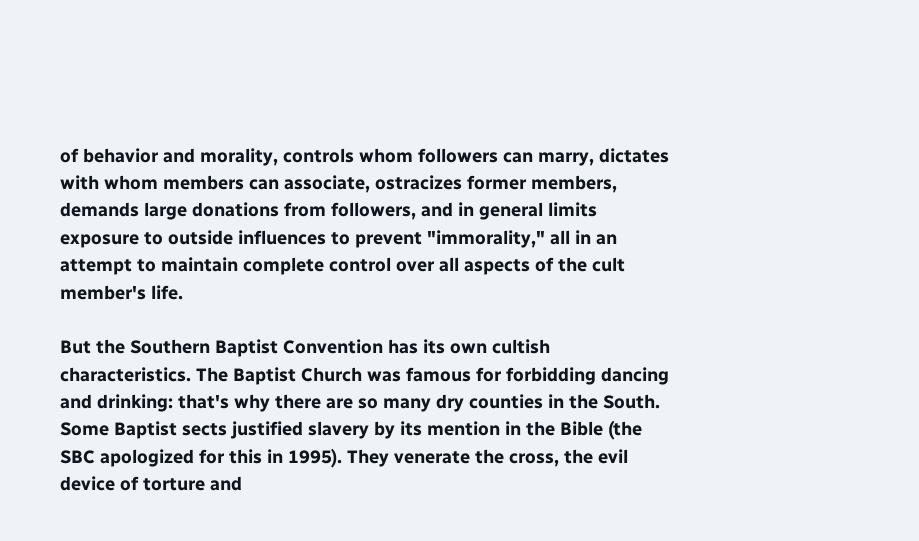of behavior and morality, controls whom followers can marry, dictates with whom members can associate, ostracizes former members, demands large donations from followers, and in general limits exposure to outside influences to prevent "immorality," all in an attempt to maintain complete control over all aspects of the cult member's life.

But the Southern Baptist Convention has its own cultish characteristics. The Baptist Church was famous for forbidding dancing and drinking: that's why there are so many dry counties in the South. Some Baptist sects justified slavery by its mention in the Bible (the SBC apologized for this in 1995). They venerate the cross, the evil device of torture and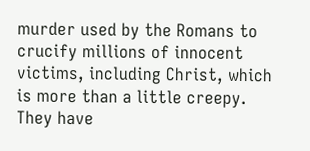murder used by the Romans to crucify millions of innocent victims, including Christ, which is more than a little creepy. They have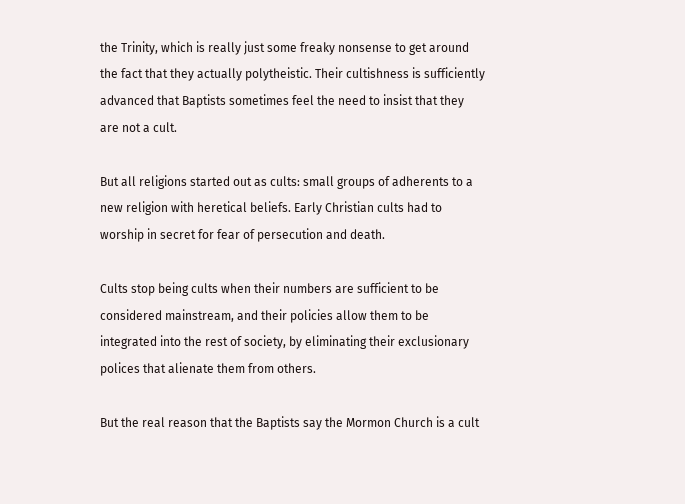the Trinity, which is really just some freaky nonsense to get around the fact that they actually polytheistic. Their cultishness is sufficiently advanced that Baptists sometimes feel the need to insist that they are not a cult.

But all religions started out as cults: small groups of adherents to a new religion with heretical beliefs. Early Christian cults had to worship in secret for fear of persecution and death.

Cults stop being cults when their numbers are sufficient to be considered mainstream, and their policies allow them to be integrated into the rest of society, by eliminating their exclusionary polices that alienate them from others.

But the real reason that the Baptists say the Mormon Church is a cult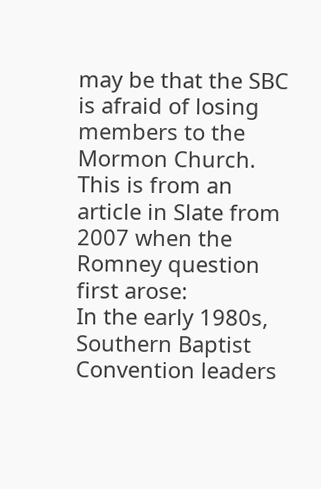may be that the SBC is afraid of losing members to the Mormon Church. This is from an article in Slate from 2007 when the Romney question first arose:
In the early 1980s, Southern Baptist Convention leaders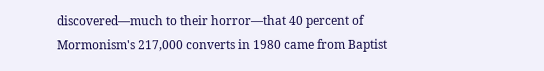discovered—much to their horror—that 40 percent of Mormonism's 217,000 converts in 1980 came from Baptist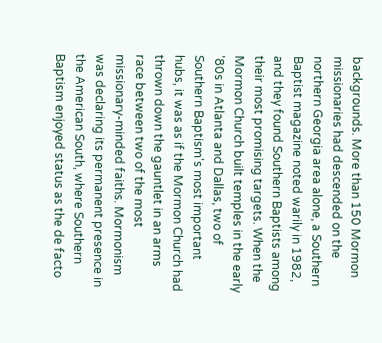backgrounds. More than 150 Mormon missionaries had descended on the northern Georgia area alone, a Southern Baptist magazine noted warily in 1982, and they found Southern Baptists among their most promising targets. When the Mormon Church built temples in the early '80s in Atlanta and Dallas, two of Southern Baptism's most important hubs, it was as if the Mormon Church had thrown down the gauntlet in an arms race between two of the most missionary-minded faiths. Mormonism was declaring its permanent presence in the American South, where Southern Baptism enjoyed status as the de facto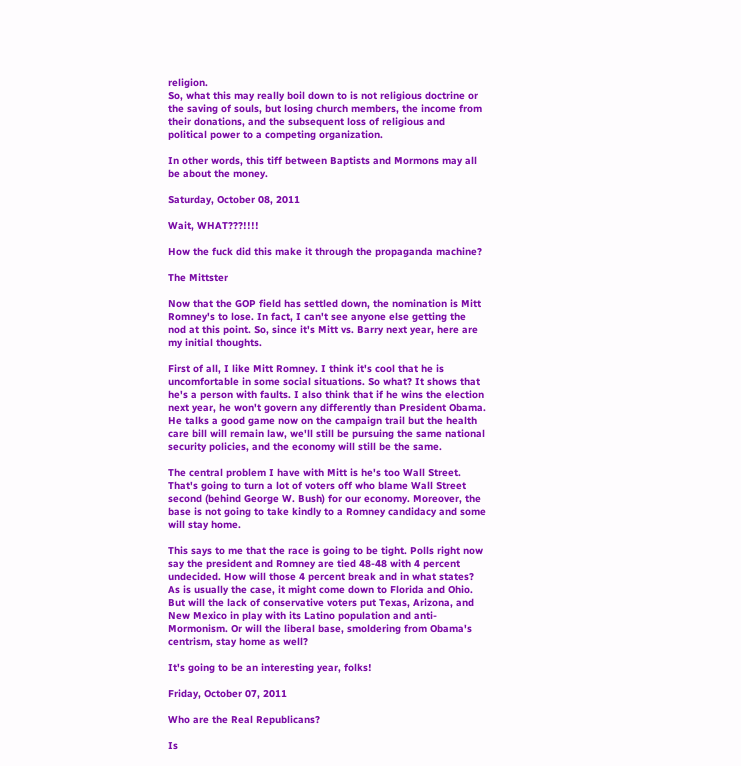religion.
So, what this may really boil down to is not religious doctrine or the saving of souls, but losing church members, the income from their donations, and the subsequent loss of religious and political power to a competing organization.

In other words, this tiff between Baptists and Mormons may all be about the money.

Saturday, October 08, 2011

Wait, WHAT???!!!!

How the fuck did this make it through the propaganda machine?

The Mittster

Now that the GOP field has settled down, the nomination is Mitt Romney's to lose. In fact, I can't see anyone else getting the nod at this point. So, since it's Mitt vs. Barry next year, here are my initial thoughts.

First of all, I like Mitt Romney. I think it's cool that he is uncomfortable in some social situations. So what? It shows that he's a person with faults. I also think that if he wins the election next year, he won't govern any differently than President Obama. He talks a good game now on the campaign trail but the health care bill will remain law, we'll still be pursuing the same national security policies, and the economy will still be the same.

The central problem I have with Mitt is he's too Wall Street. That's going to turn a lot of voters off who blame Wall Street second (behind George W. Bush) for our economy. Moreover, the base is not going to take kindly to a Romney candidacy and some will stay home.

This says to me that the race is going to be tight. Polls right now say the president and Romney are tied 48-48 with 4 percent undecided. How will those 4 percent break and in what states? As is usually the case, it might come down to Florida and Ohio. But will the lack of conservative voters put Texas, Arizona, and New Mexico in play with its Latino population and anti-Mormonism. Or will the liberal base, smoldering from Obama's centrism, stay home as well?

It's going to be an interesting year, folks!

Friday, October 07, 2011

Who are the Real Republicans?

Is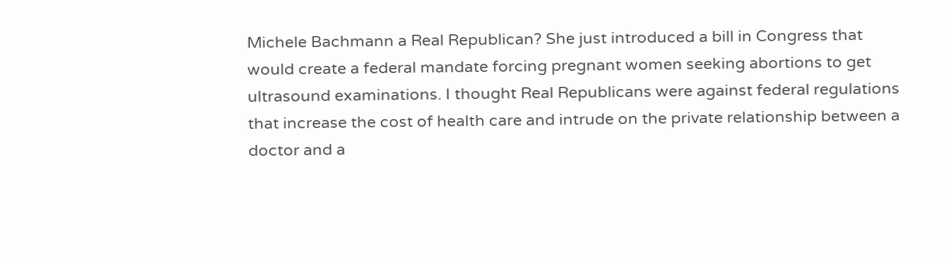Michele Bachmann a Real Republican? She just introduced a bill in Congress that would create a federal mandate forcing pregnant women seeking abortions to get ultrasound examinations. I thought Real Republicans were against federal regulations that increase the cost of health care and intrude on the private relationship between a doctor and a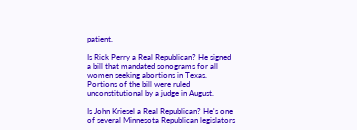patient.

Is Rick Perry a Real Republican? He signed a bill that mandated sonograms for all women seeking abortions in Texas. Portions of the bill were ruled unconstitutional by a judge in August.

Is John Kriesel a Real Republican? He's one of several Minnesota Republican legislators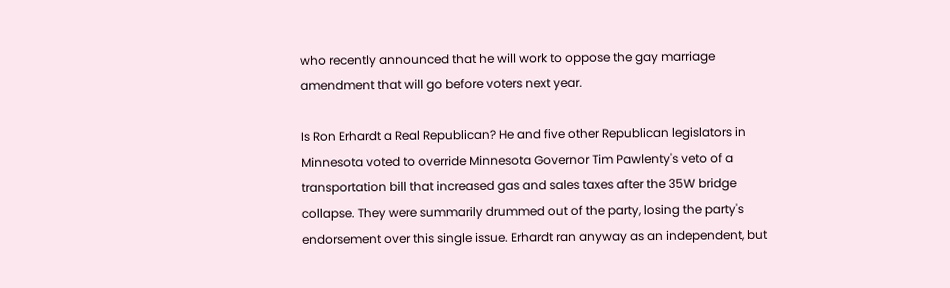who recently announced that he will work to oppose the gay marriage amendment that will go before voters next year.

Is Ron Erhardt a Real Republican? He and five other Republican legislators in Minnesota voted to override Minnesota Governor Tim Pawlenty's veto of a transportation bill that increased gas and sales taxes after the 35W bridge collapse. They were summarily drummed out of the party, losing the party's endorsement over this single issue. Erhardt ran anyway as an independent, but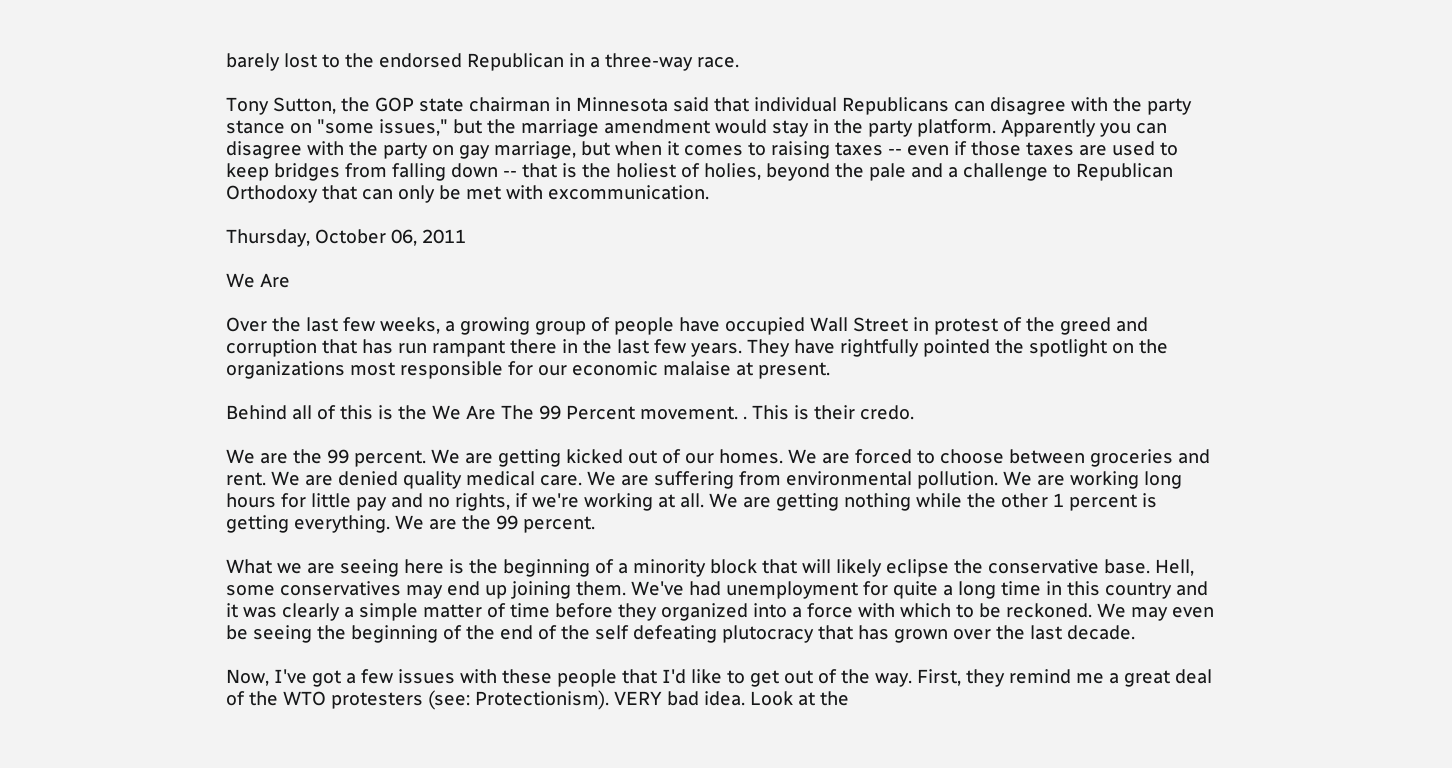barely lost to the endorsed Republican in a three-way race.

Tony Sutton, the GOP state chairman in Minnesota said that individual Republicans can disagree with the party stance on "some issues," but the marriage amendment would stay in the party platform. Apparently you can disagree with the party on gay marriage, but when it comes to raising taxes -- even if those taxes are used to keep bridges from falling down -- that is the holiest of holies, beyond the pale and a challenge to Republican Orthodoxy that can only be met with excommunication.

Thursday, October 06, 2011

We Are

Over the last few weeks, a growing group of people have occupied Wall Street in protest of the greed and corruption that has run rampant there in the last few years. They have rightfully pointed the spotlight on the organizations most responsible for our economic malaise at present.

Behind all of this is the We Are The 99 Percent movement. . This is their credo.

We are the 99 percent. We are getting kicked out of our homes. We are forced to choose between groceries and rent. We are denied quality medical care. We are suffering from environmental pollution. We are working long hours for little pay and no rights, if we're working at all. We are getting nothing while the other 1 percent is getting everything. We are the 99 percent.

What we are seeing here is the beginning of a minority block that will likely eclipse the conservative base. Hell, some conservatives may end up joining them. We've had unemployment for quite a long time in this country and it was clearly a simple matter of time before they organized into a force with which to be reckoned. We may even be seeing the beginning of the end of the self defeating plutocracy that has grown over the last decade.

Now, I've got a few issues with these people that I'd like to get out of the way. First, they remind me a great deal of the WTO protesters (see: Protectionism). VERY bad idea. Look at the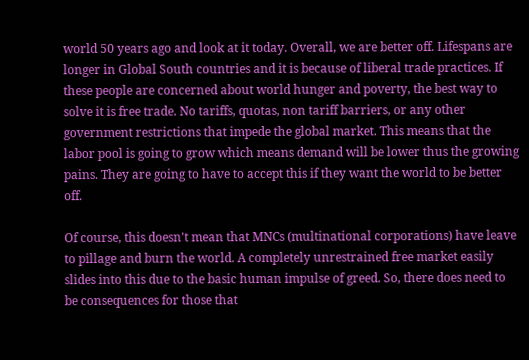world 50 years ago and look at it today. Overall, we are better off. Lifespans are longer in Global South countries and it is because of liberal trade practices. If these people are concerned about world hunger and poverty, the best way to solve it is free trade. No tariffs, quotas, non tariff barriers, or any other government restrictions that impede the global market. This means that the labor pool is going to grow which means demand will be lower thus the growing pains. They are going to have to accept this if they want the world to be better off.

Of course, this doesn't mean that MNCs (multinational corporations) have leave to pillage and burn the world. A completely unrestrained free market easily slides into this due to the basic human impulse of greed. So, there does need to be consequences for those that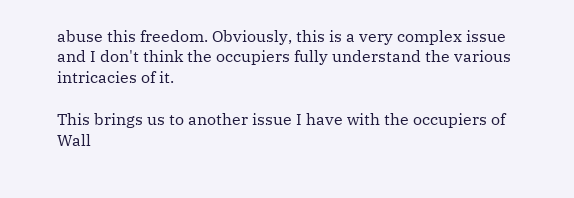abuse this freedom. Obviously, this is a very complex issue and I don't think the occupiers fully understand the various intricacies of it.

This brings us to another issue I have with the occupiers of Wall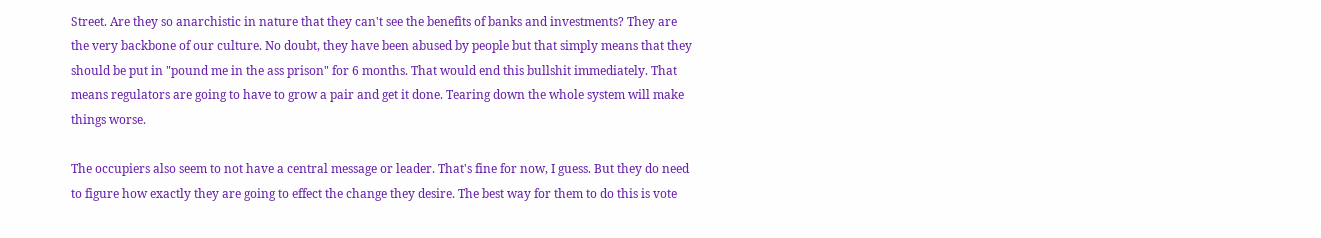Street. Are they so anarchistic in nature that they can't see the benefits of banks and investments? They are the very backbone of our culture. No doubt, they have been abused by people but that simply means that they should be put in "pound me in the ass prison" for 6 months. That would end this bullshit immediately. That means regulators are going to have to grow a pair and get it done. Tearing down the whole system will make things worse.

The occupiers also seem to not have a central message or leader. That's fine for now, I guess. But they do need to figure how exactly they are going to effect the change they desire. The best way for them to do this is vote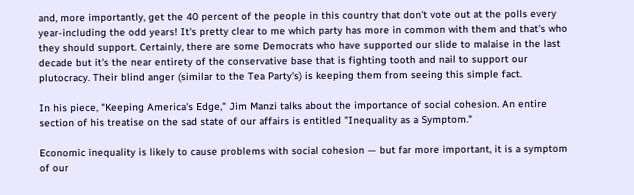and, more importantly, get the 40 percent of the people in this country that don't vote out at the polls every year-including the odd years! It's pretty clear to me which party has more in common with them and that's who they should support. Certainly, there are some Democrats who have supported our slide to malaise in the last decade but it's the near entirety of the conservative base that is fighting tooth and nail to support our plutocracy. Their blind anger (similar to the Tea Party's) is keeping them from seeing this simple fact.

In his piece, "Keeping America's Edge," Jim Manzi talks about the importance of social cohesion. An entire section of his treatise on the sad state of our affairs is entitled "Inequality as a Symptom."

Economic inequality is likely to cause problems with social cohesion — but far more important, it is a symptom of our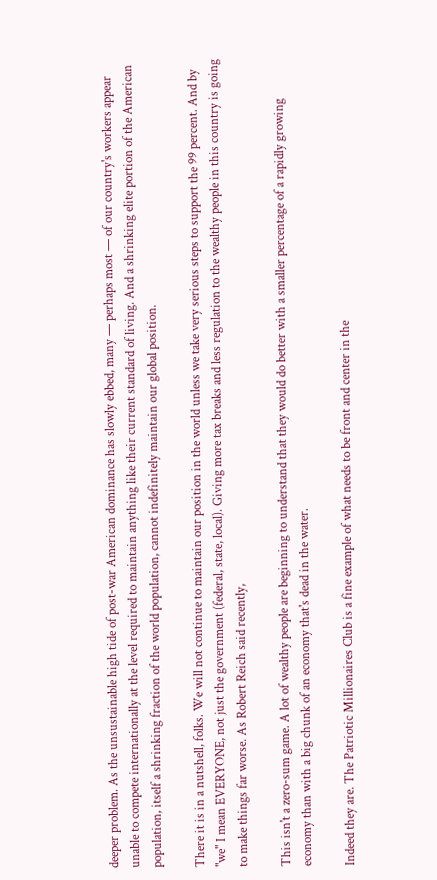deeper problem. As the unsustainable high tide of post-war American dominance has slowly ebbed, many — perhaps most — of our country's workers appear unable to compete internationally at the level required to maintain anything like their current standard of living. And a shrinking elite portion of the American population, itself a shrinking fraction of the world population, cannot indefinitely maintain our global position.

There it is in a nutshell, folks. We will not continue to maintain our position in the world unless we take very serious steps to support the 99 percent. And by "we" I mean EVERYONE, not just the government (federal, state, local). Giving more tax breaks and less regulation to the wealthy people in this country is going to make things far worse. As Robert Reich said recently,

This isn't a zero-sum game. A lot of wealthy people are beginning to understand that they would do better with a smaller percentage of a rapidly growing economy than with a big chunk of an economy that's dead in the water.

Indeed they are. The Patriotic Millionaires Club is a fine example of what needs to be front and center in the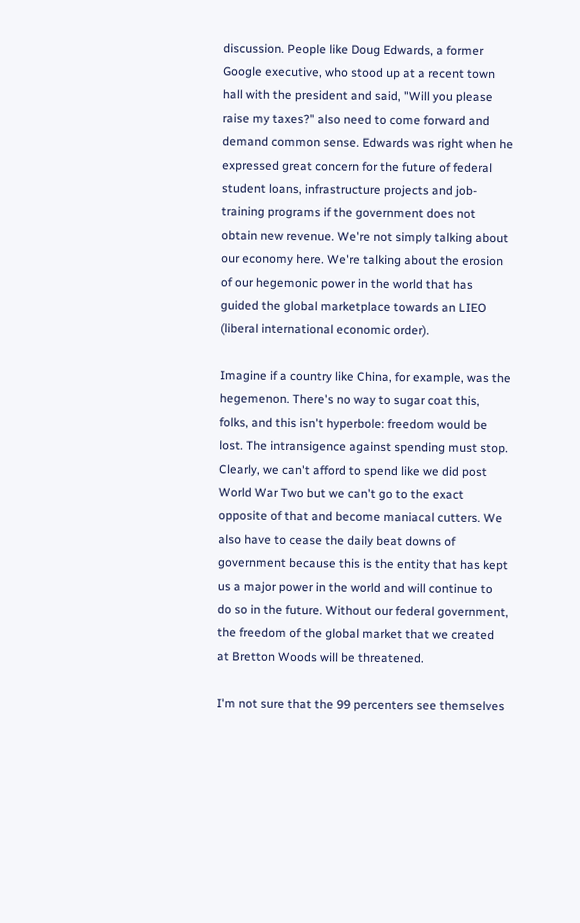discussion. People like Doug Edwards, a former Google executive, who stood up at a recent town hall with the president and said, "Will you please raise my taxes?" also need to come forward and demand common sense. Edwards was right when he expressed great concern for the future of federal student loans, infrastructure projects and job-training programs if the government does not obtain new revenue. We're not simply talking about our economy here. We're talking about the erosion of our hegemonic power in the world that has guided the global marketplace towards an LIEO (liberal international economic order).

Imagine if a country like China, for example, was the hegemenon. There's no way to sugar coat this, folks, and this isn't hyperbole: freedom would be lost. The intransigence against spending must stop. Clearly, we can't afford to spend like we did post World War Two but we can't go to the exact opposite of that and become maniacal cutters. We also have to cease the daily beat downs of government because this is the entity that has kept us a major power in the world and will continue to do so in the future. Without our federal government, the freedom of the global market that we created at Bretton Woods will be threatened.

I'm not sure that the 99 percenters see themselves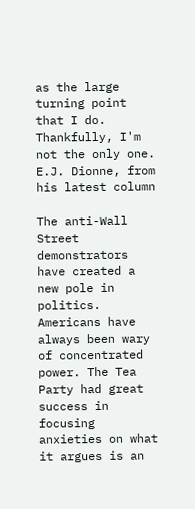as the large turning point that I do. Thankfully, I'm not the only one. E.J. Dionne, from his latest column

The anti-Wall Street demonstrators have created a new pole in politics. Americans have always been wary of concentrated power. The Tea Party had great success in focusing anxieties on what it argues is an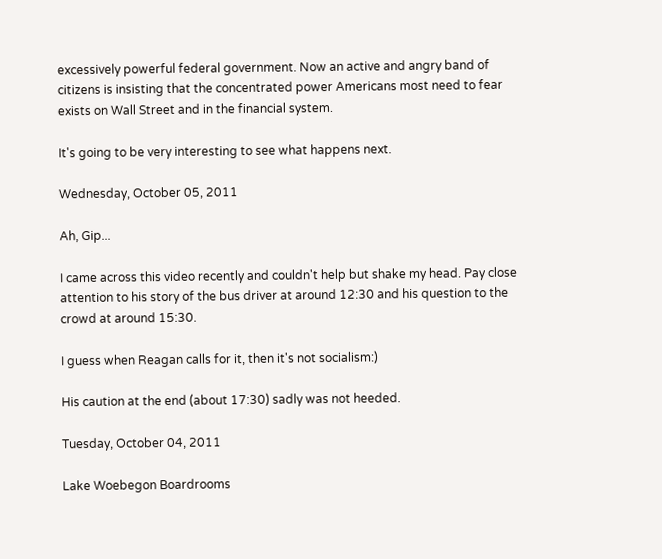excessively powerful federal government. Now an active and angry band of citizens is insisting that the concentrated power Americans most need to fear exists on Wall Street and in the financial system.

It's going to be very interesting to see what happens next.

Wednesday, October 05, 2011

Ah, Gip...

I came across this video recently and couldn't help but shake my head. Pay close attention to his story of the bus driver at around 12:30 and his question to the crowd at around 15:30.

I guess when Reagan calls for it, then it's not socialism:)

His caution at the end (about 17:30) sadly was not heeded.

Tuesday, October 04, 2011

Lake Woebegon Boardrooms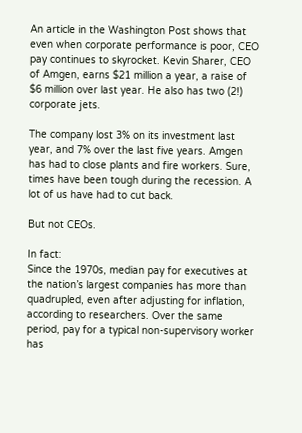An article in the Washington Post shows that even when corporate performance is poor, CEO pay continues to skyrocket. Kevin Sharer, CEO of Amgen, earns $21 million a year, a raise of $6 million over last year. He also has two (2!) corporate jets.

The company lost 3% on its investment last year, and 7% over the last five years. Amgen has had to close plants and fire workers. Sure, times have been tough during the recession. A lot of us have had to cut back.

But not CEOs.

In fact:
Since the 1970s, median pay for executives at the nation’s largest companies has more than quadrupled, even after adjusting for inflation, according to researchers. Over the same period, pay for a typical non-supervisory worker has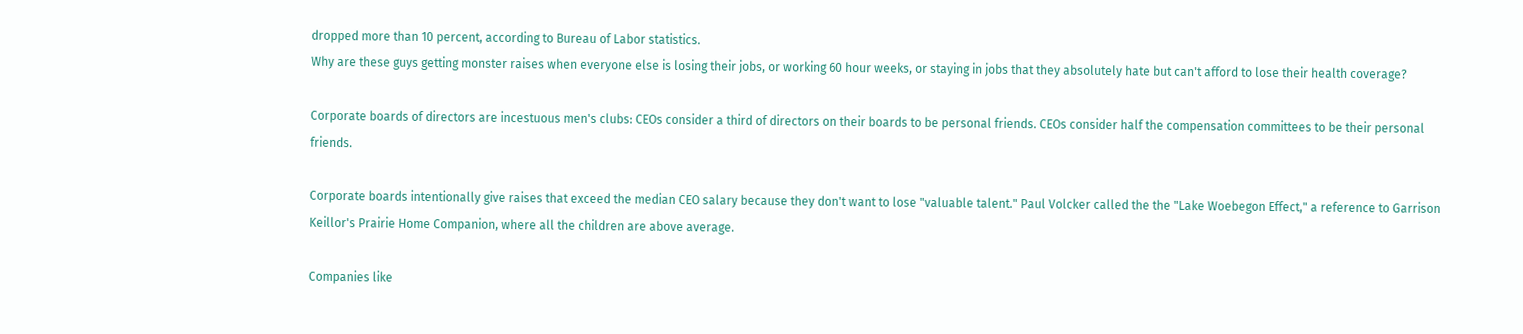dropped more than 10 percent, according to Bureau of Labor statistics.
Why are these guys getting monster raises when everyone else is losing their jobs, or working 60 hour weeks, or staying in jobs that they absolutely hate but can't afford to lose their health coverage?

Corporate boards of directors are incestuous men's clubs: CEOs consider a third of directors on their boards to be personal friends. CEOs consider half the compensation committees to be their personal friends.

Corporate boards intentionally give raises that exceed the median CEO salary because they don't want to lose "valuable talent." Paul Volcker called the the "Lake Woebegon Effect," a reference to Garrison Keillor's Prairie Home Companion, where all the children are above average.

Companies like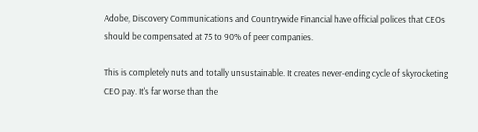Adobe, Discovery Communications and Countrywide Financial have official polices that CEOs should be compensated at 75 to 90% of peer companies.

This is completely nuts and totally unsustainable. It creates never-ending cycle of skyrocketing CEO pay. It's far worse than the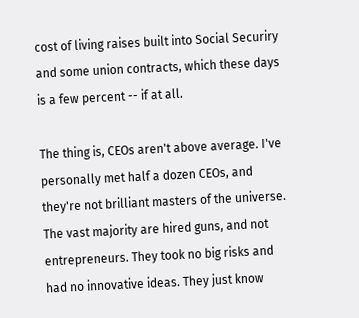cost of living raises built into Social Securiry and some union contracts, which these days is a few percent -- if at all.

The thing is, CEOs aren't above average. I've personally met half a dozen CEOs, and they're not brilliant masters of the universe. The vast majority are hired guns, and not entrepreneurs. They took no big risks and had no innovative ideas. They just know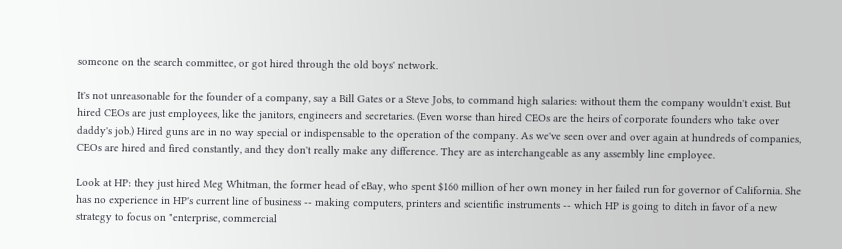someone on the search committee, or got hired through the old boys' network.

It's not unreasonable for the founder of a company, say a Bill Gates or a Steve Jobs, to command high salaries: without them the company wouldn't exist. But hired CEOs are just employees, like the janitors, engineers and secretaries. (Even worse than hired CEOs are the heirs of corporate founders who take over daddy's job.) Hired guns are in no way special or indispensable to the operation of the company. As we've seen over and over again at hundreds of companies, CEOs are hired and fired constantly, and they don't really make any difference. They are as interchangeable as any assembly line employee.

Look at HP: they just hired Meg Whitman, the former head of eBay, who spent $160 million of her own money in her failed run for governor of California. She has no experience in HP's current line of business -- making computers, printers and scientific instruments -- which HP is going to ditch in favor of a new strategy to focus on "enterprise, commercial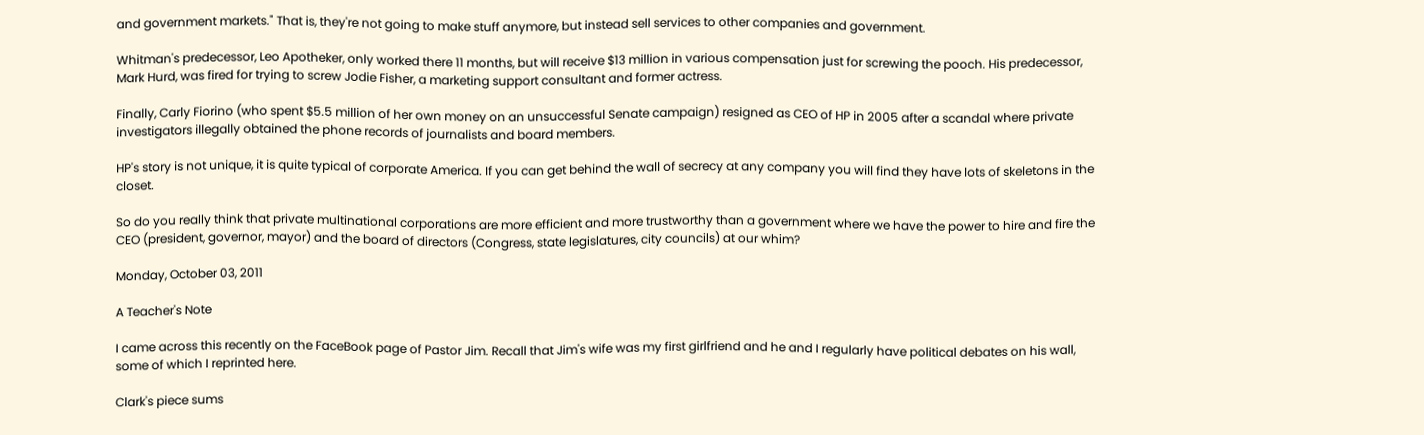and government markets." That is, they're not going to make stuff anymore, but instead sell services to other companies and government.

Whitman's predecessor, Leo Apotheker, only worked there 11 months, but will receive $13 million in various compensation just for screwing the pooch. His predecessor, Mark Hurd, was fired for trying to screw Jodie Fisher, a marketing support consultant and former actress.

Finally, Carly Fiorino (who spent $5.5 million of her own money on an unsuccessful Senate campaign) resigned as CEO of HP in 2005 after a scandal where private investigators illegally obtained the phone records of journalists and board members.

HP's story is not unique, it is quite typical of corporate America. If you can get behind the wall of secrecy at any company you will find they have lots of skeletons in the closet.

So do you really think that private multinational corporations are more efficient and more trustworthy than a government where we have the power to hire and fire the CEO (president, governor, mayor) and the board of directors (Congress, state legislatures, city councils) at our whim?

Monday, October 03, 2011

A Teacher's Note

I came across this recently on the FaceBook page of Pastor Jim. Recall that Jim's wife was my first girlfriend and he and I regularly have political debates on his wall, some of which I reprinted here.

Clark's piece sums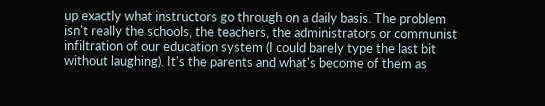up exactly what instructors go through on a daily basis. The problem isn't really the schools, the teachers, the administrators or communist infiltration of our education system (I could barely type the last bit without laughing). It's the parents and what's become of them as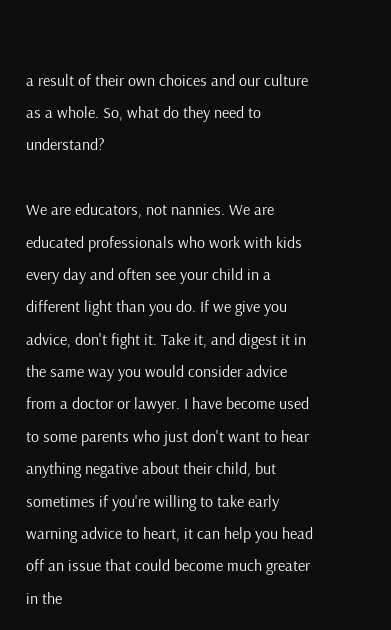a result of their own choices and our culture as a whole. So, what do they need to understand?

We are educators, not nannies. We are educated professionals who work with kids every day and often see your child in a different light than you do. If we give you advice, don't fight it. Take it, and digest it in the same way you would consider advice from a doctor or lawyer. I have become used to some parents who just don't want to hear anything negative about their child, but sometimes if you're willing to take early warning advice to heart, it can help you head off an issue that could become much greater in the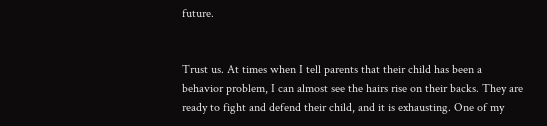future.


Trust us. At times when I tell parents that their child has been a behavior problem, I can almost see the hairs rise on their backs. They are ready to fight and defend their child, and it is exhausting. One of my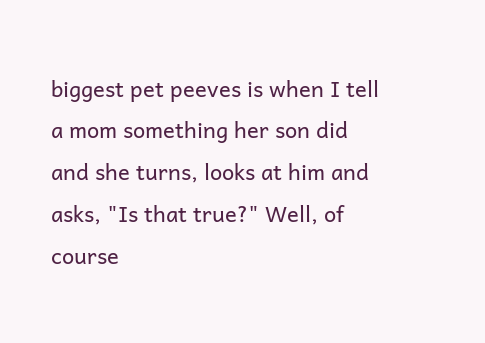biggest pet peeves is when I tell a mom something her son did and she turns, looks at him and asks, "Is that true?" Well, of course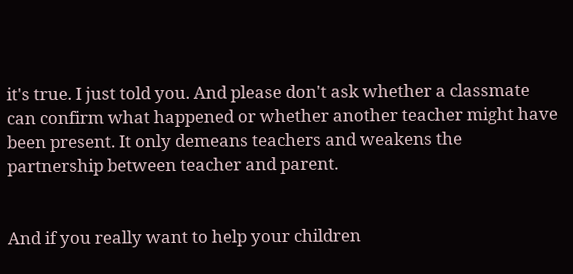it's true. I just told you. And please don't ask whether a classmate can confirm what happened or whether another teacher might have been present. It only demeans teachers and weakens the partnership between teacher and parent.


And if you really want to help your children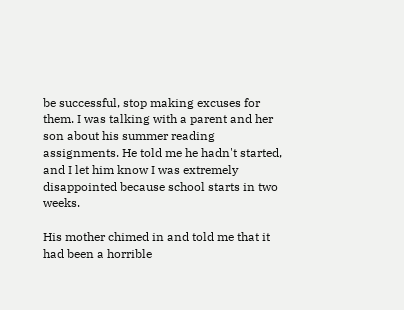be successful, stop making excuses for them. I was talking with a parent and her son about his summer reading assignments. He told me he hadn't started, and I let him know I was extremely disappointed because school starts in two weeks.

His mother chimed in and told me that it had been a horrible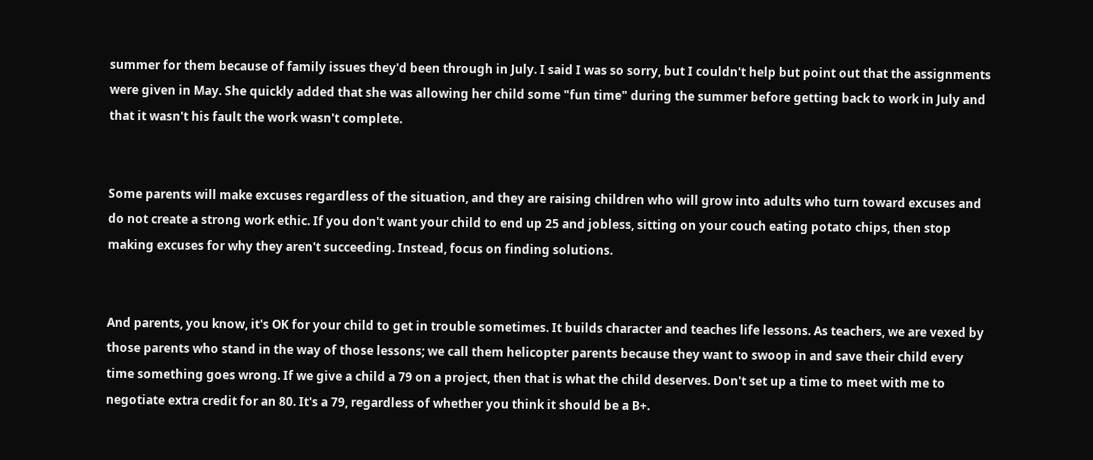summer for them because of family issues they'd been through in July. I said I was so sorry, but I couldn't help but point out that the assignments were given in May. She quickly added that she was allowing her child some "fun time" during the summer before getting back to work in July and that it wasn't his fault the work wasn't complete.


Some parents will make excuses regardless of the situation, and they are raising children who will grow into adults who turn toward excuses and do not create a strong work ethic. If you don't want your child to end up 25 and jobless, sitting on your couch eating potato chips, then stop making excuses for why they aren't succeeding. Instead, focus on finding solutions.


And parents, you know, it's OK for your child to get in trouble sometimes. It builds character and teaches life lessons. As teachers, we are vexed by those parents who stand in the way of those lessons; we call them helicopter parents because they want to swoop in and save their child every time something goes wrong. If we give a child a 79 on a project, then that is what the child deserves. Don't set up a time to meet with me to negotiate extra credit for an 80. It's a 79, regardless of whether you think it should be a B+.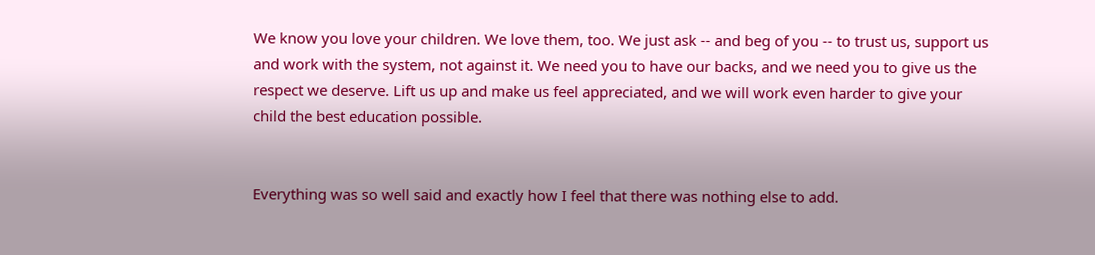We know you love your children. We love them, too. We just ask -- and beg of you -- to trust us, support us and work with the system, not against it. We need you to have our backs, and we need you to give us the respect we deserve. Lift us up and make us feel appreciated, and we will work even harder to give your child the best education possible.


Everything was so well said and exactly how I feel that there was nothing else to add.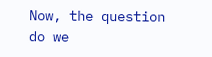Now, the question do we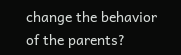change the behavior of the parents?